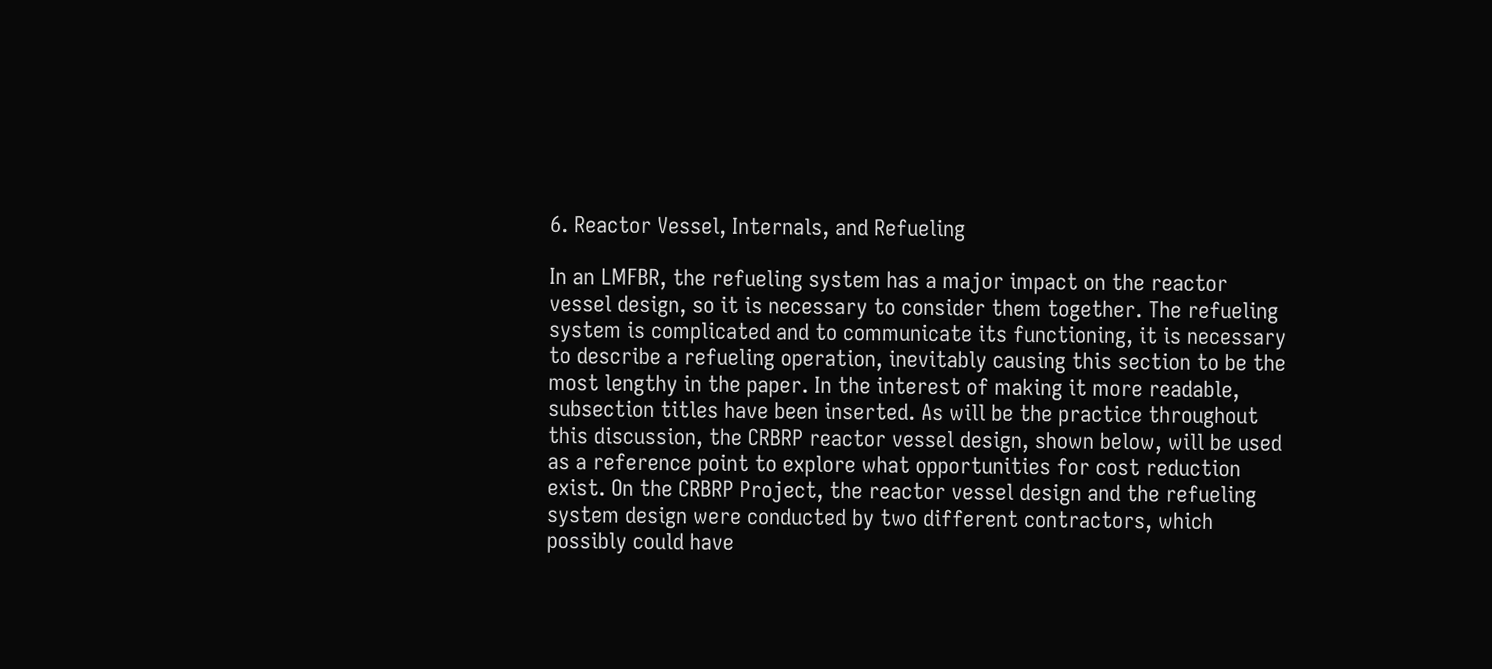6. Reactor Vessel, Internals, and Refueling

In an LMFBR, the refueling system has a major impact on the reactor vessel design, so it is necessary to consider them together. The refueling system is complicated and to communicate its functioning, it is necessary to describe a refueling operation, inevitably causing this section to be the most lengthy in the paper. In the interest of making it more readable, subsection titles have been inserted. As will be the practice throughout this discussion, the CRBRP reactor vessel design, shown below, will be used as a reference point to explore what opportunities for cost reduction exist. On the CRBRP Project, the reactor vessel design and the refueling system design were conducted by two different contractors, which possibly could have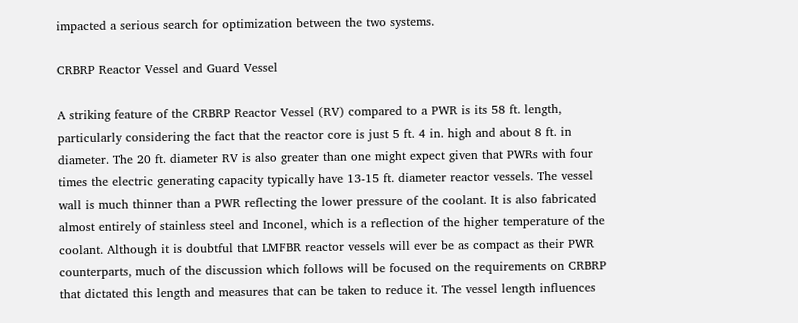impacted a serious search for optimization between the two systems.

CRBRP Reactor Vessel and Guard Vessel

A striking feature of the CRBRP Reactor Vessel (RV) compared to a PWR is its 58 ft. length, particularly considering the fact that the reactor core is just 5 ft. 4 in. high and about 8 ft. in diameter. The 20 ft. diameter RV is also greater than one might expect given that PWRs with four times the electric generating capacity typically have 13-15 ft. diameter reactor vessels. The vessel wall is much thinner than a PWR reflecting the lower pressure of the coolant. It is also fabricated almost entirely of stainless steel and Inconel, which is a reflection of the higher temperature of the coolant. Although it is doubtful that LMFBR reactor vessels will ever be as compact as their PWR counterparts, much of the discussion which follows will be focused on the requirements on CRBRP that dictated this length and measures that can be taken to reduce it. The vessel length influences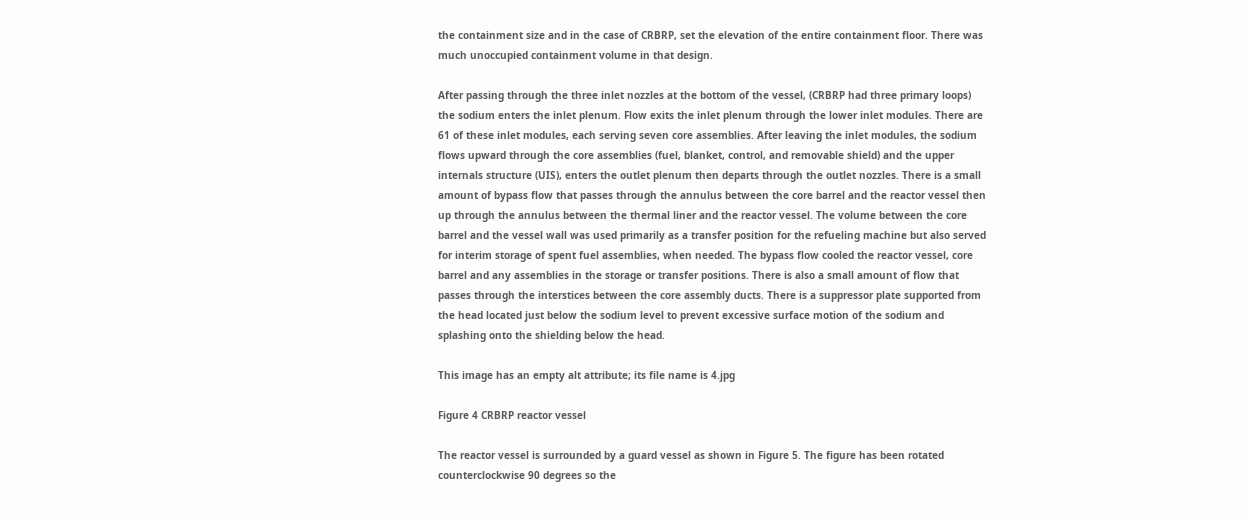the containment size and in the case of CRBRP, set the elevation of the entire containment floor. There was much unoccupied containment volume in that design.

After passing through the three inlet nozzles at the bottom of the vessel, (CRBRP had three primary loops) the sodium enters the inlet plenum. Flow exits the inlet plenum through the lower inlet modules. There are 61 of these inlet modules, each serving seven core assemblies. After leaving the inlet modules, the sodium flows upward through the core assemblies (fuel, blanket, control, and removable shield) and the upper internals structure (UIS), enters the outlet plenum then departs through the outlet nozzles. There is a small amount of bypass flow that passes through the annulus between the core barrel and the reactor vessel then up through the annulus between the thermal liner and the reactor vessel. The volume between the core barrel and the vessel wall was used primarily as a transfer position for the refueling machine but also served for interim storage of spent fuel assemblies, when needed. The bypass flow cooled the reactor vessel, core barrel and any assemblies in the storage or transfer positions. There is also a small amount of flow that passes through the interstices between the core assembly ducts. There is a suppressor plate supported from the head located just below the sodium level to prevent excessive surface motion of the sodium and splashing onto the shielding below the head.

This image has an empty alt attribute; its file name is 4.jpg

Figure 4 CRBRP reactor vessel

The reactor vessel is surrounded by a guard vessel as shown in Figure 5. The figure has been rotated counterclockwise 90 degrees so the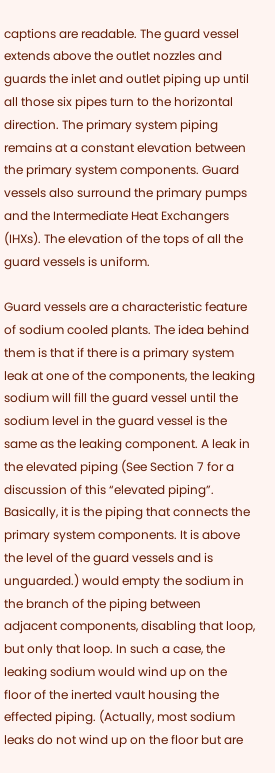captions are readable. The guard vessel extends above the outlet nozzles and guards the inlet and outlet piping up until all those six pipes turn to the horizontal direction. The primary system piping remains at a constant elevation between the primary system components. Guard vessels also surround the primary pumps and the Intermediate Heat Exchangers (IHXs). The elevation of the tops of all the guard vessels is uniform.

Guard vessels are a characteristic feature of sodium cooled plants. The idea behind them is that if there is a primary system leak at one of the components, the leaking sodium will fill the guard vessel until the sodium level in the guard vessel is the same as the leaking component. A leak in the elevated piping (See Section 7 for a discussion of this “elevated piping”. Basically, it is the piping that connects the primary system components. It is above the level of the guard vessels and is unguarded.) would empty the sodium in the branch of the piping between adjacent components, disabling that loop, but only that loop. In such a case, the leaking sodium would wind up on the floor of the inerted vault housing the effected piping. (Actually, most sodium leaks do not wind up on the floor but are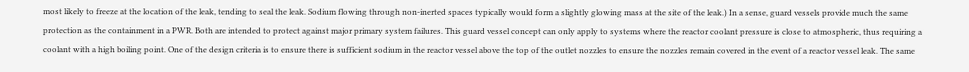most likely to freeze at the location of the leak, tending to seal the leak. Sodium flowing through non-inerted spaces typically would form a slightly glowing mass at the site of the leak.) In a sense, guard vessels provide much the same protection as the containment in a PWR. Both are intended to protect against major primary system failures. This guard vessel concept can only apply to systems where the reactor coolant pressure is close to atmospheric, thus requiring a coolant with a high boiling point. One of the design criteria is to ensure there is sufficient sodium in the reactor vessel above the top of the outlet nozzles to ensure the nozzles remain covered in the event of a reactor vessel leak. The same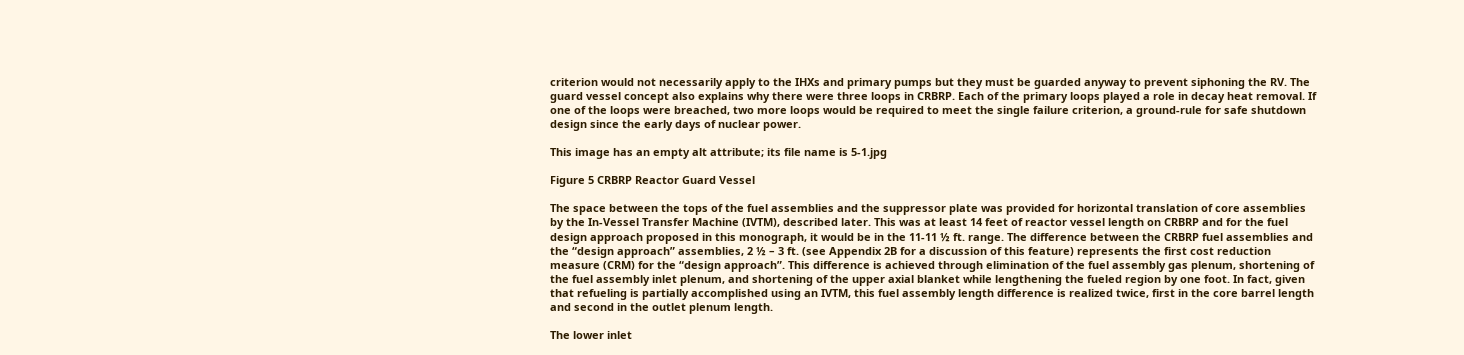criterion would not necessarily apply to the IHXs and primary pumps but they must be guarded anyway to prevent siphoning the RV. The guard vessel concept also explains why there were three loops in CRBRP. Each of the primary loops played a role in decay heat removal. If one of the loops were breached, two more loops would be required to meet the single failure criterion, a ground-rule for safe shutdown design since the early days of nuclear power.

This image has an empty alt attribute; its file name is 5-1.jpg

Figure 5 CRBRP Reactor Guard Vessel

The space between the tops of the fuel assemblies and the suppressor plate was provided for horizontal translation of core assemblies by the In-Vessel Transfer Machine (IVTM), described later. This was at least 14 feet of reactor vessel length on CRBRP and for the fuel design approach proposed in this monograph, it would be in the 11-11 ½ ft. range. The difference between the CRBRP fuel assemblies and the “design approach” assemblies, 2 ½ – 3 ft. (see Appendix 2B for a discussion of this feature) represents the first cost reduction measure (CRM) for the “design approach”. This difference is achieved through elimination of the fuel assembly gas plenum, shortening of the fuel assembly inlet plenum, and shortening of the upper axial blanket while lengthening the fueled region by one foot. In fact, given that refueling is partially accomplished using an IVTM, this fuel assembly length difference is realized twice, first in the core barrel length and second in the outlet plenum length.

The lower inlet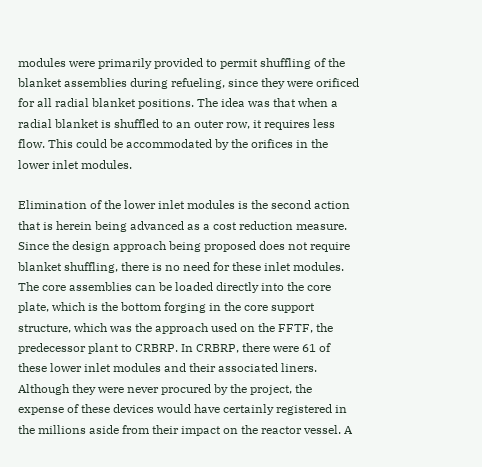modules were primarily provided to permit shuffling of the blanket assemblies during refueling, since they were orificed for all radial blanket positions. The idea was that when a radial blanket is shuffled to an outer row, it requires less flow. This could be accommodated by the orifices in the lower inlet modules.

Elimination of the lower inlet modules is the second action that is herein being advanced as a cost reduction measure. Since the design approach being proposed does not require blanket shuffling, there is no need for these inlet modules. The core assemblies can be loaded directly into the core plate, which is the bottom forging in the core support structure, which was the approach used on the FFTF, the predecessor plant to CRBRP. In CRBRP, there were 61 of these lower inlet modules and their associated liners. Although they were never procured by the project, the expense of these devices would have certainly registered in the millions aside from their impact on the reactor vessel. A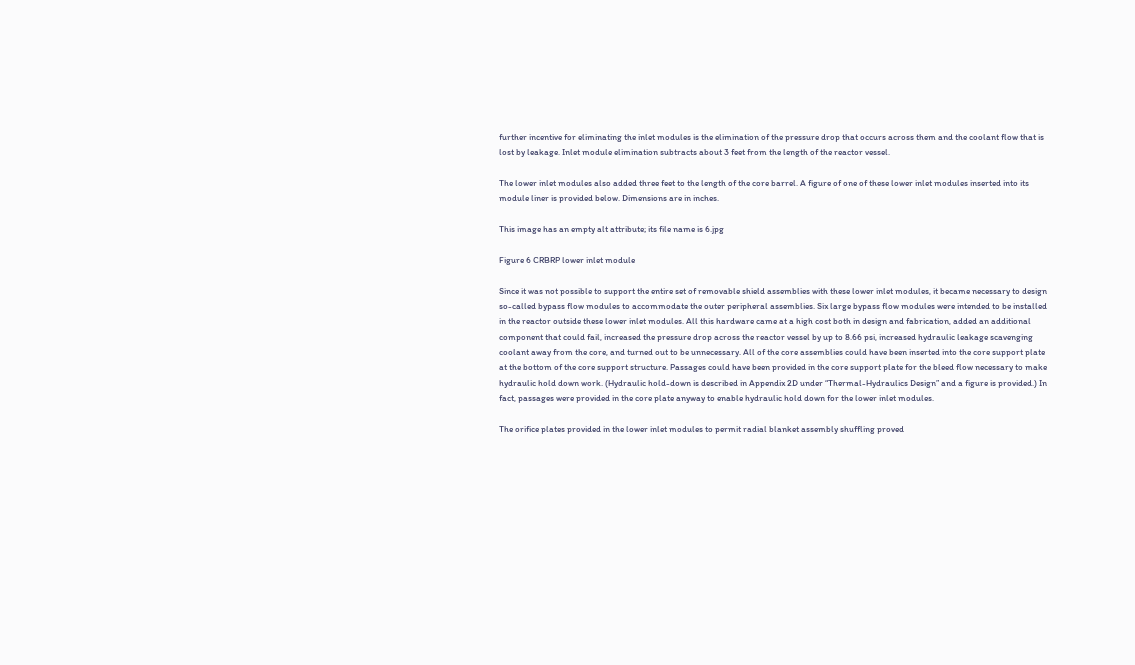further incentive for eliminating the inlet modules is the elimination of the pressure drop that occurs across them and the coolant flow that is lost by leakage. Inlet module elimination subtracts about 3 feet from the length of the reactor vessel.

The lower inlet modules also added three feet to the length of the core barrel. A figure of one of these lower inlet modules inserted into its module liner is provided below. Dimensions are in inches.

This image has an empty alt attribute; its file name is 6.jpg

Figure 6 CRBRP lower inlet module

Since it was not possible to support the entire set of removable shield assemblies with these lower inlet modules, it became necessary to design so-called bypass flow modules to accommodate the outer peripheral assemblies. Six large bypass flow modules were intended to be installed in the reactor outside these lower inlet modules. All this hardware came at a high cost both in design and fabrication, added an additional component that could fail, increased the pressure drop across the reactor vessel by up to 8.66 psi, increased hydraulic leakage scavenging coolant away from the core, and turned out to be unnecessary. All of the core assemblies could have been inserted into the core support plate at the bottom of the core support structure. Passages could have been provided in the core support plate for the bleed flow necessary to make hydraulic hold down work. (Hydraulic hold-down is described in Appendix 2D under “Thermal-Hydraulics Design” and a figure is provided.) In fact, passages were provided in the core plate anyway to enable hydraulic hold down for the lower inlet modules.

The orifice plates provided in the lower inlet modules to permit radial blanket assembly shuffling proved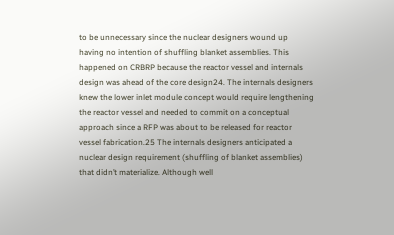to be unnecessary since the nuclear designers wound up having no intention of shuffling blanket assemblies. This happened on CRBRP because the reactor vessel and internals design was ahead of the core design24. The internals designers knew the lower inlet module concept would require lengthening the reactor vessel and needed to commit on a conceptual approach since a RFP was about to be released for reactor vessel fabrication.25 The internals designers anticipated a nuclear design requirement (shuffling of blanket assemblies) that didn’t materialize. Although well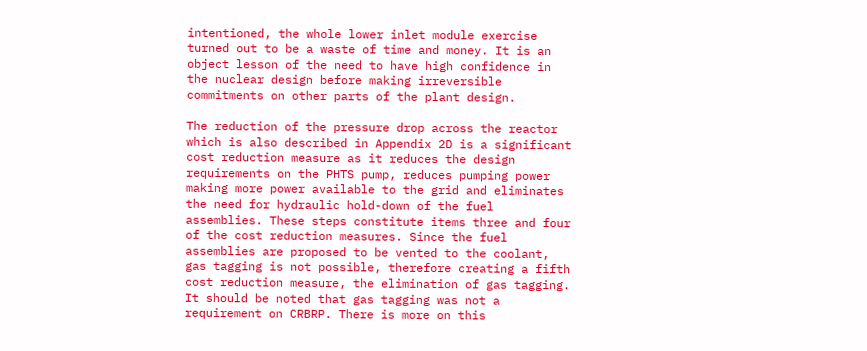intentioned, the whole lower inlet module exercise turned out to be a waste of time and money. It is an object lesson of the need to have high confidence in the nuclear design before making irreversible commitments on other parts of the plant design.

The reduction of the pressure drop across the reactor which is also described in Appendix 2D is a significant cost reduction measure as it reduces the design requirements on the PHTS pump, reduces pumping power making more power available to the grid and eliminates the need for hydraulic hold-down of the fuel assemblies. These steps constitute items three and four of the cost reduction measures. Since the fuel assemblies are proposed to be vented to the coolant, gas tagging is not possible, therefore creating a fifth cost reduction measure, the elimination of gas tagging. It should be noted that gas tagging was not a requirement on CRBRP. There is more on this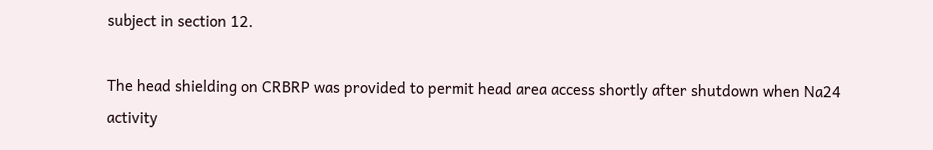subject in section 12.

The head shielding on CRBRP was provided to permit head area access shortly after shutdown when Na24 activity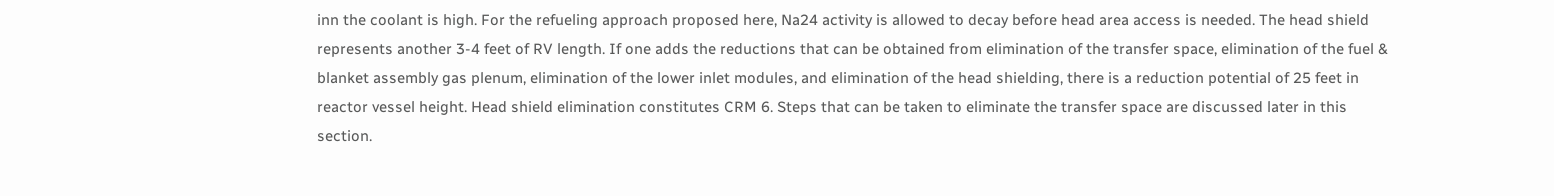inn the coolant is high. For the refueling approach proposed here, Na24 activity is allowed to decay before head area access is needed. The head shield represents another 3-4 feet of RV length. If one adds the reductions that can be obtained from elimination of the transfer space, elimination of the fuel & blanket assembly gas plenum, elimination of the lower inlet modules, and elimination of the head shielding, there is a reduction potential of 25 feet in reactor vessel height. Head shield elimination constitutes CRM 6. Steps that can be taken to eliminate the transfer space are discussed later in this section.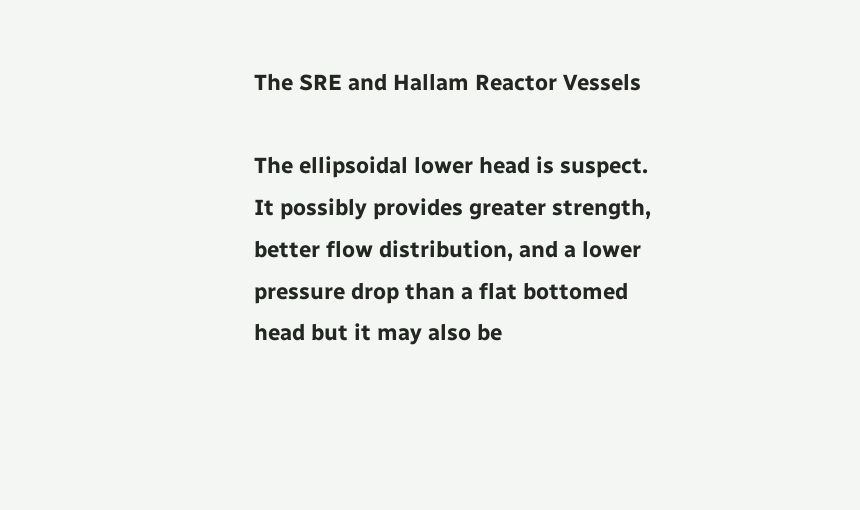The SRE and Hallam Reactor Vessels

The ellipsoidal lower head is suspect. It possibly provides greater strength, better flow distribution, and a lower pressure drop than a flat bottomed head but it may also be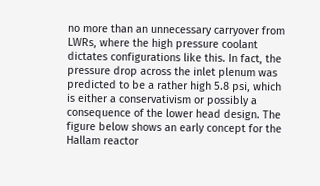no more than an unnecessary carryover from LWRs, where the high pressure coolant dictates configurations like this. In fact, the pressure drop across the inlet plenum was predicted to be a rather high 5.8 psi, which is either a conservativism or possibly a consequence of the lower head design. The figure below shows an early concept for the Hallam reactor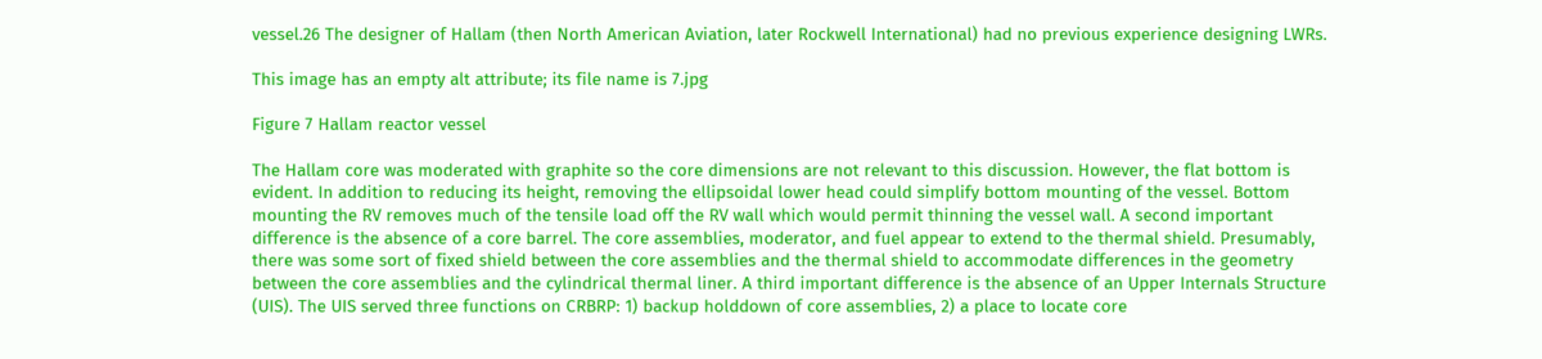vessel.26 The designer of Hallam (then North American Aviation, later Rockwell International) had no previous experience designing LWRs.

This image has an empty alt attribute; its file name is 7.jpg

Figure 7 Hallam reactor vessel

The Hallam core was moderated with graphite so the core dimensions are not relevant to this discussion. However, the flat bottom is evident. In addition to reducing its height, removing the ellipsoidal lower head could simplify bottom mounting of the vessel. Bottom mounting the RV removes much of the tensile load off the RV wall which would permit thinning the vessel wall. A second important difference is the absence of a core barrel. The core assemblies, moderator, and fuel appear to extend to the thermal shield. Presumably, there was some sort of fixed shield between the core assemblies and the thermal shield to accommodate differences in the geometry between the core assemblies and the cylindrical thermal liner. A third important difference is the absence of an Upper Internals Structure (UIS). The UIS served three functions on CRBRP: 1) backup holddown of core assemblies, 2) a place to locate core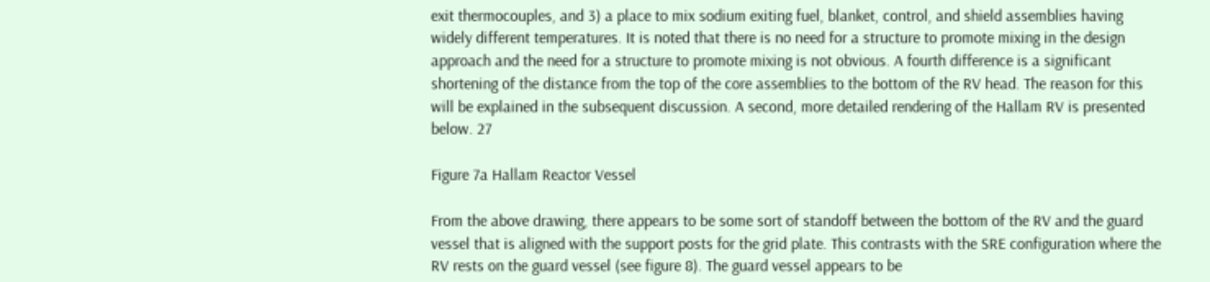exit thermocouples, and 3) a place to mix sodium exiting fuel, blanket, control, and shield assemblies having widely different temperatures. It is noted that there is no need for a structure to promote mixing in the design approach and the need for a structure to promote mixing is not obvious. A fourth difference is a significant shortening of the distance from the top of the core assemblies to the bottom of the RV head. The reason for this will be explained in the subsequent discussion. A second, more detailed rendering of the Hallam RV is presented below. 27

Figure 7a Hallam Reactor Vessel

From the above drawing, there appears to be some sort of standoff between the bottom of the RV and the guard vessel that is aligned with the support posts for the grid plate. This contrasts with the SRE configuration where the RV rests on the guard vessel (see figure 8). The guard vessel appears to be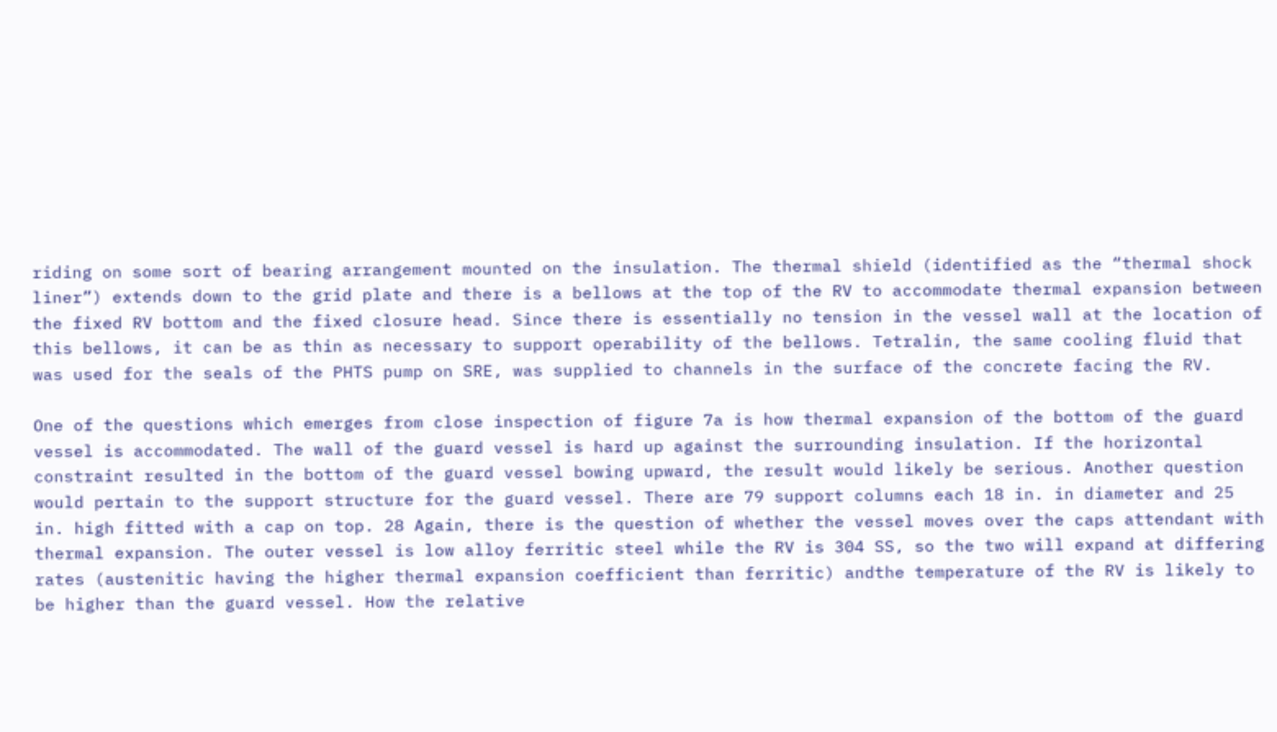riding on some sort of bearing arrangement mounted on the insulation. The thermal shield (identified as the “thermal shock liner”) extends down to the grid plate and there is a bellows at the top of the RV to accommodate thermal expansion between the fixed RV bottom and the fixed closure head. Since there is essentially no tension in the vessel wall at the location of this bellows, it can be as thin as necessary to support operability of the bellows. Tetralin, the same cooling fluid that was used for the seals of the PHTS pump on SRE, was supplied to channels in the surface of the concrete facing the RV.

One of the questions which emerges from close inspection of figure 7a is how thermal expansion of the bottom of the guard vessel is accommodated. The wall of the guard vessel is hard up against the surrounding insulation. If the horizontal constraint resulted in the bottom of the guard vessel bowing upward, the result would likely be serious. Another question would pertain to the support structure for the guard vessel. There are 79 support columns each 18 in. in diameter and 25 in. high fitted with a cap on top. 28 Again, there is the question of whether the vessel moves over the caps attendant with thermal expansion. The outer vessel is low alloy ferritic steel while the RV is 304 SS, so the two will expand at differing rates (austenitic having the higher thermal expansion coefficient than ferritic) andthe temperature of the RV is likely to be higher than the guard vessel. How the relative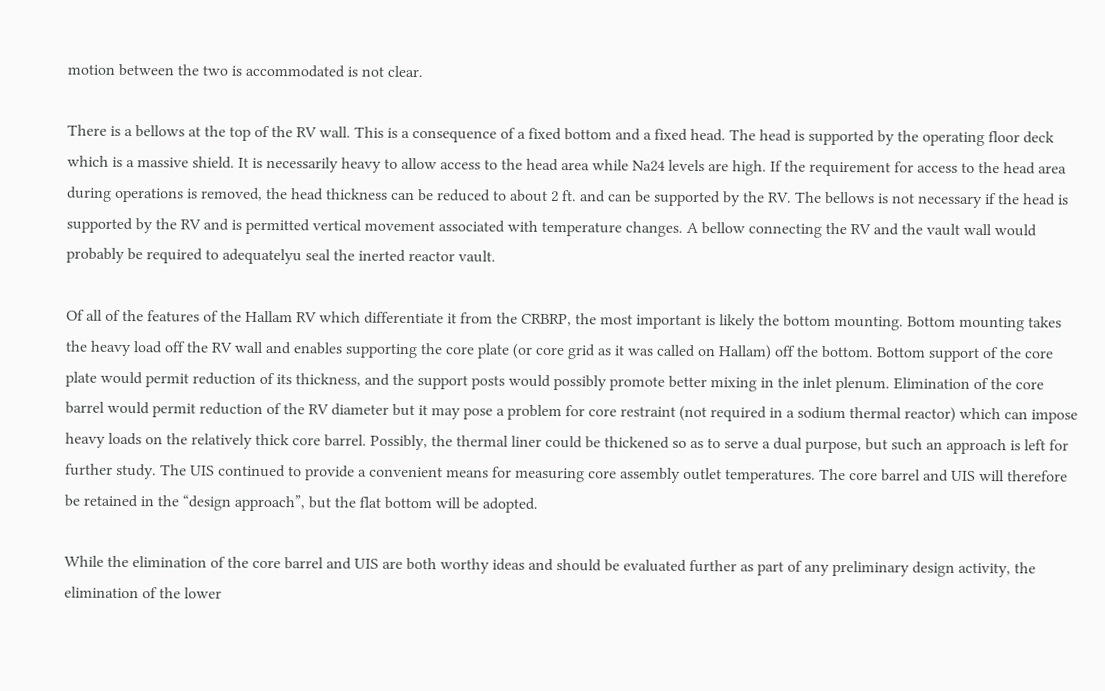motion between the two is accommodated is not clear.

There is a bellows at the top of the RV wall. This is a consequence of a fixed bottom and a fixed head. The head is supported by the operating floor deck which is a massive shield. It is necessarily heavy to allow access to the head area while Na24 levels are high. If the requirement for access to the head area during operations is removed, the head thickness can be reduced to about 2 ft. and can be supported by the RV. The bellows is not necessary if the head is supported by the RV and is permitted vertical movement associated with temperature changes. A bellow connecting the RV and the vault wall would probably be required to adequatelyu seal the inerted reactor vault.

Of all of the features of the Hallam RV which differentiate it from the CRBRP, the most important is likely the bottom mounting. Bottom mounting takes the heavy load off the RV wall and enables supporting the core plate (or core grid as it was called on Hallam) off the bottom. Bottom support of the core plate would permit reduction of its thickness, and the support posts would possibly promote better mixing in the inlet plenum. Elimination of the core barrel would permit reduction of the RV diameter but it may pose a problem for core restraint (not required in a sodium thermal reactor) which can impose heavy loads on the relatively thick core barrel. Possibly, the thermal liner could be thickened so as to serve a dual purpose, but such an approach is left for further study. The UIS continued to provide a convenient means for measuring core assembly outlet temperatures. The core barrel and UIS will therefore be retained in the “design approach”, but the flat bottom will be adopted.

While the elimination of the core barrel and UIS are both worthy ideas and should be evaluated further as part of any preliminary design activity, the elimination of the lower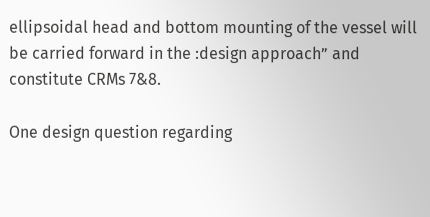ellipsoidal head and bottom mounting of the vessel will be carried forward in the :design approach” and constitute CRMs 7&8.

One design question regarding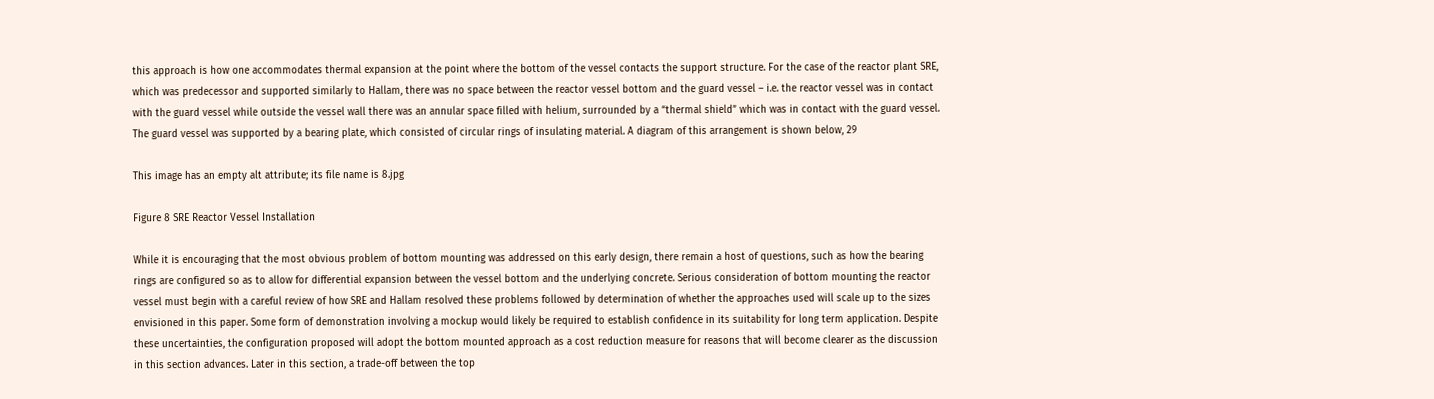this approach is how one accommodates thermal expansion at the point where the bottom of the vessel contacts the support structure. For the case of the reactor plant SRE, which was predecessor and supported similarly to Hallam, there was no space between the reactor vessel bottom and the guard vessel – i.e. the reactor vessel was in contact with the guard vessel while outside the vessel wall there was an annular space filled with helium, surrounded by a “thermal shield” which was in contact with the guard vessel. The guard vessel was supported by a bearing plate, which consisted of circular rings of insulating material. A diagram of this arrangement is shown below, 29

This image has an empty alt attribute; its file name is 8.jpg

Figure 8 SRE Reactor Vessel Installation

While it is encouraging that the most obvious problem of bottom mounting was addressed on this early design, there remain a host of questions, such as how the bearing rings are configured so as to allow for differential expansion between the vessel bottom and the underlying concrete. Serious consideration of bottom mounting the reactor vessel must begin with a careful review of how SRE and Hallam resolved these problems followed by determination of whether the approaches used will scale up to the sizes envisioned in this paper. Some form of demonstration involving a mockup would likely be required to establish confidence in its suitability for long term application. Despite these uncertainties, the configuration proposed will adopt the bottom mounted approach as a cost reduction measure for reasons that will become clearer as the discussion in this section advances. Later in this section, a trade-off between the top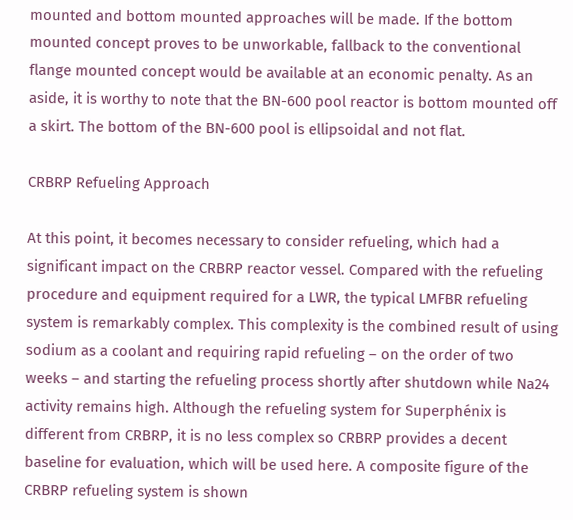mounted and bottom mounted approaches will be made. If the bottom mounted concept proves to be unworkable, fallback to the conventional flange mounted concept would be available at an economic penalty. As an aside, it is worthy to note that the BN-600 pool reactor is bottom mounted off a skirt. The bottom of the BN-600 pool is ellipsoidal and not flat.

CRBRP Refueling Approach

At this point, it becomes necessary to consider refueling, which had a significant impact on the CRBRP reactor vessel. Compared with the refueling procedure and equipment required for a LWR, the typical LMFBR refueling system is remarkably complex. This complexity is the combined result of using sodium as a coolant and requiring rapid refueling – on the order of two weeks – and starting the refueling process shortly after shutdown while Na24 activity remains high. Although the refueling system for Superphénix is different from CRBRP, it is no less complex so CRBRP provides a decent baseline for evaluation, which will be used here. A composite figure of the CRBRP refueling system is shown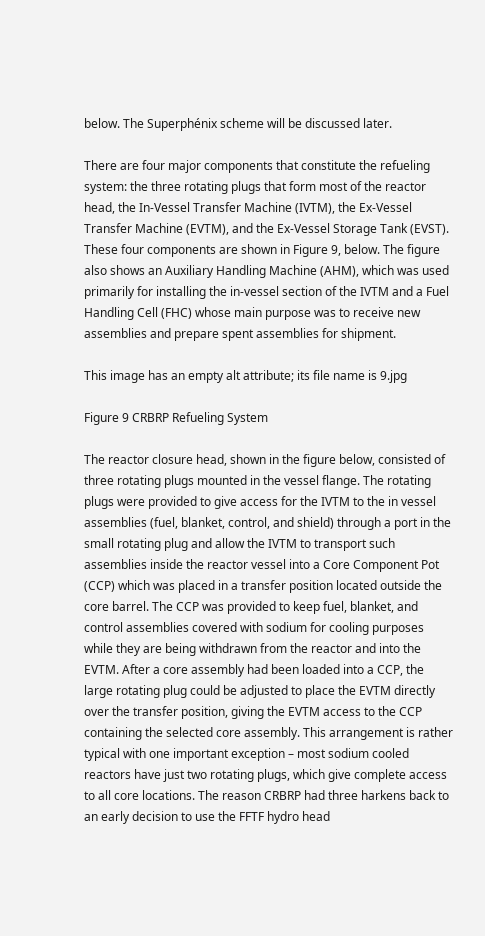below. The Superphénix scheme will be discussed later.

There are four major components that constitute the refueling system: the three rotating plugs that form most of the reactor head, the In-Vessel Transfer Machine (IVTM), the Ex-Vessel Transfer Machine (EVTM), and the Ex-Vessel Storage Tank (EVST). These four components are shown in Figure 9, below. The figure also shows an Auxiliary Handling Machine (AHM), which was used primarily for installing the in-vessel section of the IVTM and a Fuel Handling Cell (FHC) whose main purpose was to receive new assemblies and prepare spent assemblies for shipment.

This image has an empty alt attribute; its file name is 9.jpg

Figure 9 CRBRP Refueling System

The reactor closure head, shown in the figure below, consisted of three rotating plugs mounted in the vessel flange. The rotating plugs were provided to give access for the IVTM to the in vessel assemblies (fuel, blanket, control, and shield) through a port in the small rotating plug and allow the IVTM to transport such assemblies inside the reactor vessel into a Core Component Pot (CCP) which was placed in a transfer position located outside the core barrel. The CCP was provided to keep fuel, blanket, and control assemblies covered with sodium for cooling purposes while they are being withdrawn from the reactor and into the EVTM. After a core assembly had been loaded into a CCP, the large rotating plug could be adjusted to place the EVTM directly over the transfer position, giving the EVTM access to the CCP containing the selected core assembly. This arrangement is rather typical with one important exception – most sodium cooled reactors have just two rotating plugs, which give complete access to all core locations. The reason CRBRP had three harkens back to an early decision to use the FFTF hydro head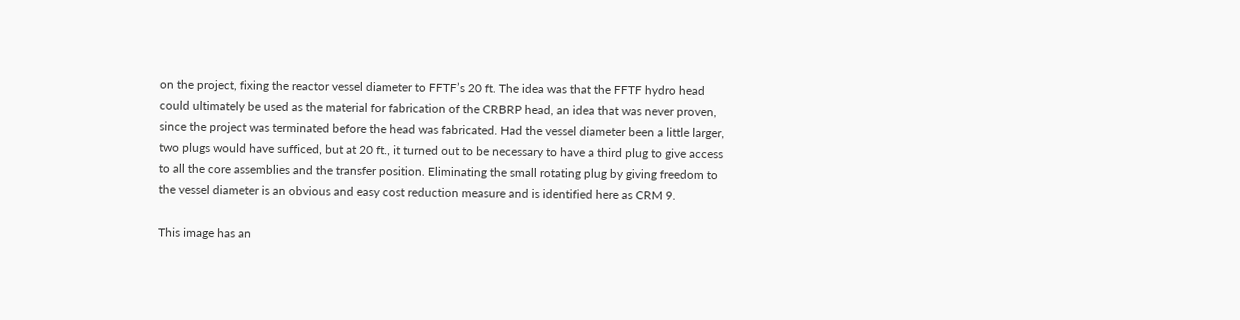on the project, fixing the reactor vessel diameter to FFTF’s 20 ft. The idea was that the FFTF hydro head could ultimately be used as the material for fabrication of the CRBRP head, an idea that was never proven, since the project was terminated before the head was fabricated. Had the vessel diameter been a little larger, two plugs would have sufficed, but at 20 ft., it turned out to be necessary to have a third plug to give access to all the core assemblies and the transfer position. Eliminating the small rotating plug by giving freedom to the vessel diameter is an obvious and easy cost reduction measure and is identified here as CRM 9.

This image has an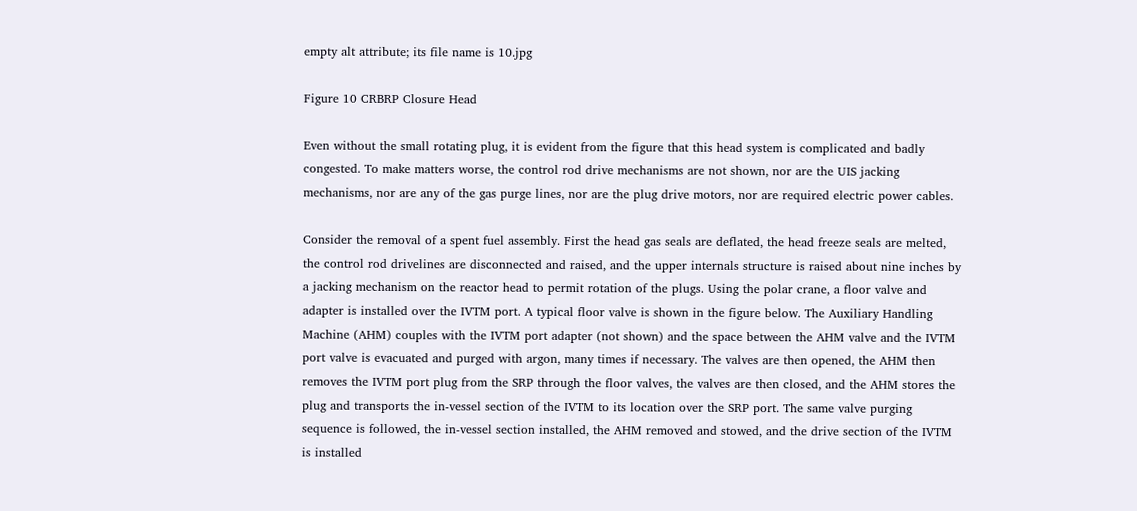empty alt attribute; its file name is 10.jpg

Figure 10 CRBRP Closure Head

Even without the small rotating plug, it is evident from the figure that this head system is complicated and badly congested. To make matters worse, the control rod drive mechanisms are not shown, nor are the UIS jacking mechanisms, nor are any of the gas purge lines, nor are the plug drive motors, nor are required electric power cables.

Consider the removal of a spent fuel assembly. First the head gas seals are deflated, the head freeze seals are melted, the control rod drivelines are disconnected and raised, and the upper internals structure is raised about nine inches by a jacking mechanism on the reactor head to permit rotation of the plugs. Using the polar crane, a floor valve and adapter is installed over the IVTM port. A typical floor valve is shown in the figure below. The Auxiliary Handling Machine (AHM) couples with the IVTM port adapter (not shown) and the space between the AHM valve and the IVTM port valve is evacuated and purged with argon, many times if necessary. The valves are then opened, the AHM then removes the IVTM port plug from the SRP through the floor valves, the valves are then closed, and the AHM stores the plug and transports the in-vessel section of the IVTM to its location over the SRP port. The same valve purging sequence is followed, the in-vessel section installed, the AHM removed and stowed, and the drive section of the IVTM is installed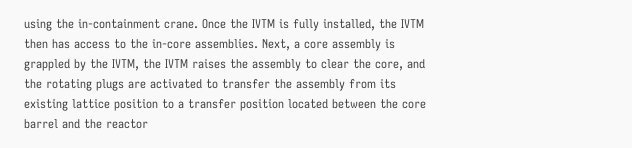using the in-containment crane. Once the IVTM is fully installed, the IVTM then has access to the in-core assemblies. Next, a core assembly is grappled by the IVTM, the IVTM raises the assembly to clear the core, and the rotating plugs are activated to transfer the assembly from its existing lattice position to a transfer position located between the core barrel and the reactor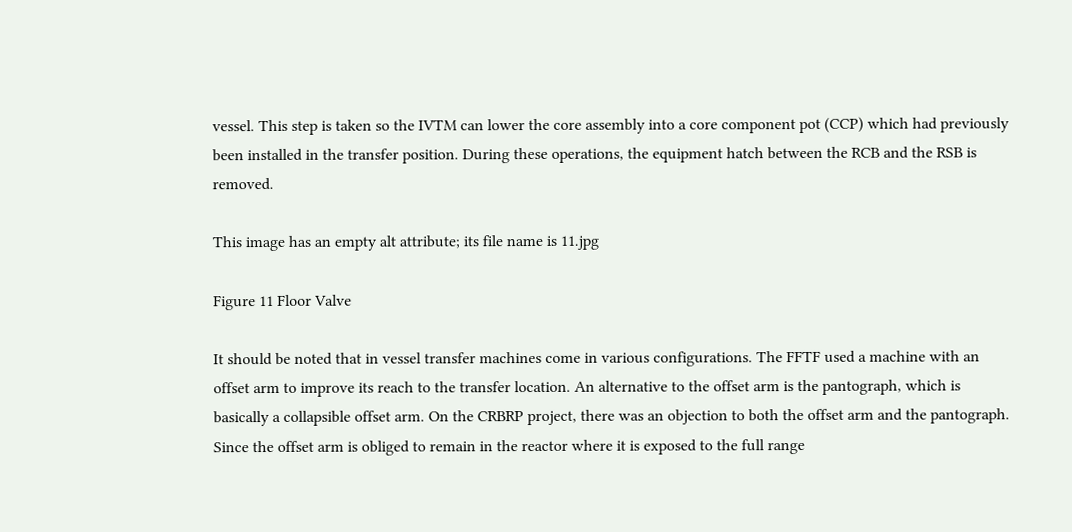vessel. This step is taken so the IVTM can lower the core assembly into a core component pot (CCP) which had previously been installed in the transfer position. During these operations, the equipment hatch between the RCB and the RSB is removed.

This image has an empty alt attribute; its file name is 11.jpg

Figure 11 Floor Valve

It should be noted that in vessel transfer machines come in various configurations. The FFTF used a machine with an offset arm to improve its reach to the transfer location. An alternative to the offset arm is the pantograph, which is basically a collapsible offset arm. On the CRBRP project, there was an objection to both the offset arm and the pantograph. Since the offset arm is obliged to remain in the reactor where it is exposed to the full range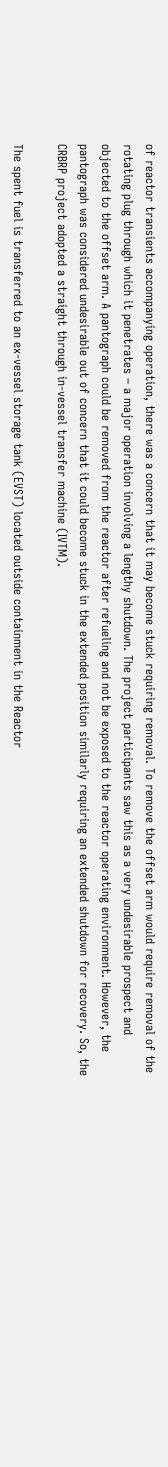of reactor transients accompanying operation, there was a concern that it may become stuck requiring removal. To remove the offset arm would require removal of the rotating plug through which it penetrates – a major operation involving a lengthy shutdown. The project participants saw this as a very undesirable prospect and objected to the offset arm. A pantograph could be removed from the reactor after refueling and not be exposed to the reactor operating environment. However, the pantograph was considered undesirable out of concern that it could become stuck in the extended position similarly requiring an extended shutdown for recovery. So, the CRBRP project adopted a straight through in-vessel transfer machine (IVTM).

The spent fuel is transferred to an ex-vessel storage tank (EVST) located outside containment in the Reactor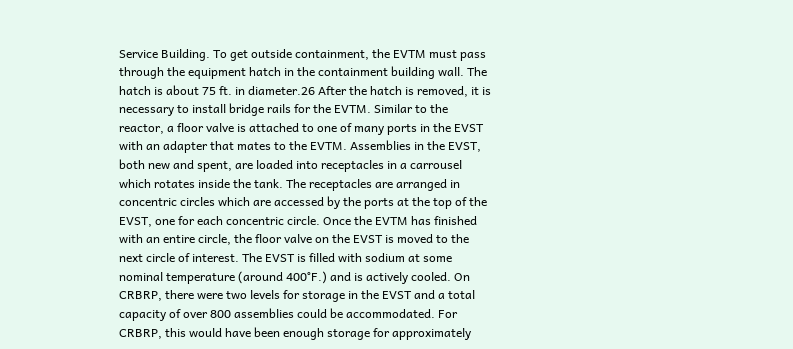Service Building. To get outside containment, the EVTM must pass through the equipment hatch in the containment building wall. The hatch is about 75 ft. in diameter.26 After the hatch is removed, it is necessary to install bridge rails for the EVTM. Similar to the reactor, a floor valve is attached to one of many ports in the EVST with an adapter that mates to the EVTM. Assemblies in the EVST, both new and spent, are loaded into receptacles in a carrousel which rotates inside the tank. The receptacles are arranged in concentric circles which are accessed by the ports at the top of the EVST, one for each concentric circle. Once the EVTM has finished with an entire circle, the floor valve on the EVST is moved to the next circle of interest. The EVST is filled with sodium at some nominal temperature (around 400°F.) and is actively cooled. On CRBRP, there were two levels for storage in the EVST and a total capacity of over 800 assemblies could be accommodated. For CRBRP, this would have been enough storage for approximately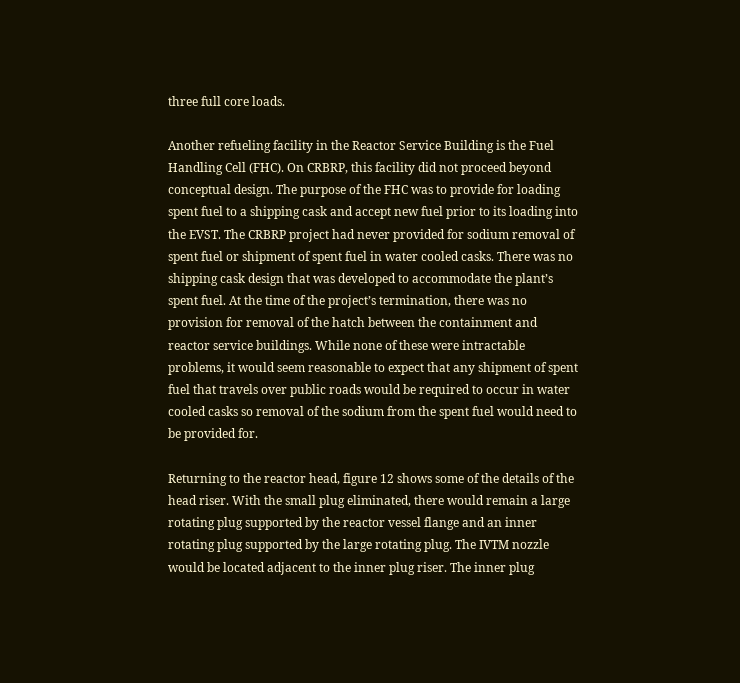three full core loads.

Another refueling facility in the Reactor Service Building is the Fuel Handling Cell (FHC). On CRBRP, this facility did not proceed beyond conceptual design. The purpose of the FHC was to provide for loading spent fuel to a shipping cask and accept new fuel prior to its loading into the EVST. The CRBRP project had never provided for sodium removal of spent fuel or shipment of spent fuel in water cooled casks. There was no shipping cask design that was developed to accommodate the plant’s spent fuel. At the time of the project’s termination, there was no provision for removal of the hatch between the containment and reactor service buildings. While none of these were intractable problems, it would seem reasonable to expect that any shipment of spent fuel that travels over public roads would be required to occur in water cooled casks so removal of the sodium from the spent fuel would need to be provided for.

Returning to the reactor head, figure 12 shows some of the details of the head riser. With the small plug eliminated, there would remain a large rotating plug supported by the reactor vessel flange and an inner rotating plug supported by the large rotating plug. The IVTM nozzle would be located adjacent to the inner plug riser. The inner plug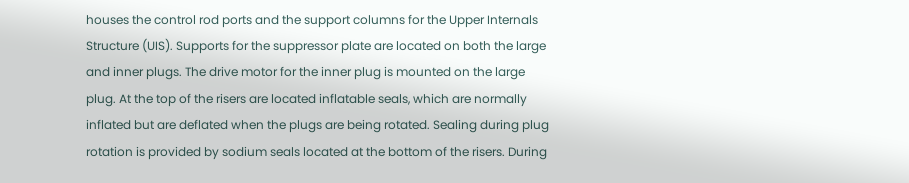houses the control rod ports and the support columns for the Upper Internals Structure (UIS). Supports for the suppressor plate are located on both the large and inner plugs. The drive motor for the inner plug is mounted on the large plug. At the top of the risers are located inflatable seals, which are normally inflated but are deflated when the plugs are being rotated. Sealing during plug rotation is provided by sodium seals located at the bottom of the risers. During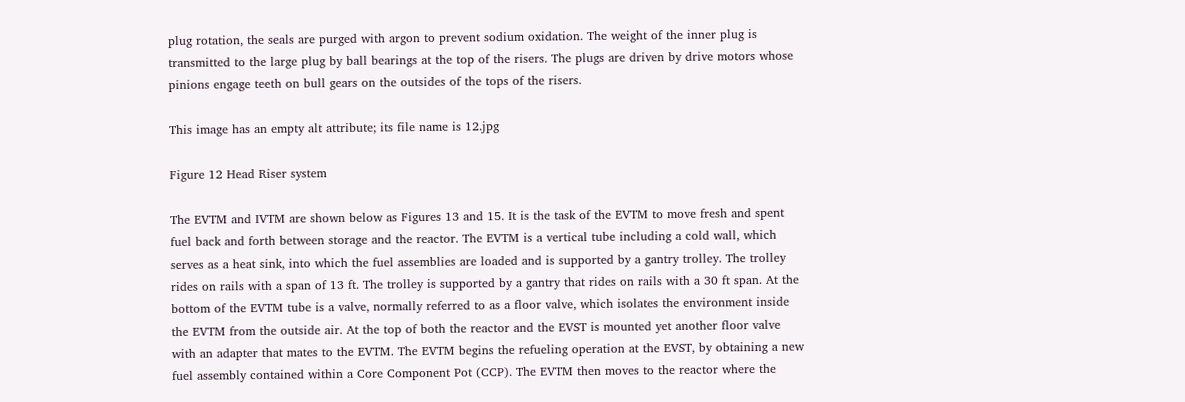plug rotation, the seals are purged with argon to prevent sodium oxidation. The weight of the inner plug is transmitted to the large plug by ball bearings at the top of the risers. The plugs are driven by drive motors whose pinions engage teeth on bull gears on the outsides of the tops of the risers.

This image has an empty alt attribute; its file name is 12.jpg

Figure 12 Head Riser system

The EVTM and IVTM are shown below as Figures 13 and 15. It is the task of the EVTM to move fresh and spent fuel back and forth between storage and the reactor. The EVTM is a vertical tube including a cold wall, which serves as a heat sink, into which the fuel assemblies are loaded and is supported by a gantry trolley. The trolley rides on rails with a span of 13 ft. The trolley is supported by a gantry that rides on rails with a 30 ft span. At the bottom of the EVTM tube is a valve, normally referred to as a floor valve, which isolates the environment inside the EVTM from the outside air. At the top of both the reactor and the EVST is mounted yet another floor valve with an adapter that mates to the EVTM. The EVTM begins the refueling operation at the EVST, by obtaining a new fuel assembly contained within a Core Component Pot (CCP). The EVTM then moves to the reactor where the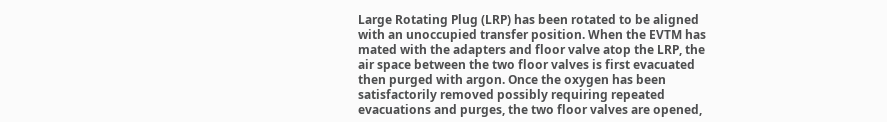Large Rotating Plug (LRP) has been rotated to be aligned with an unoccupied transfer position. When the EVTM has mated with the adapters and floor valve atop the LRP, the air space between the two floor valves is first evacuated then purged with argon. Once the oxygen has been satisfactorily removed possibly requiring repeated evacuations and purges, the two floor valves are opened,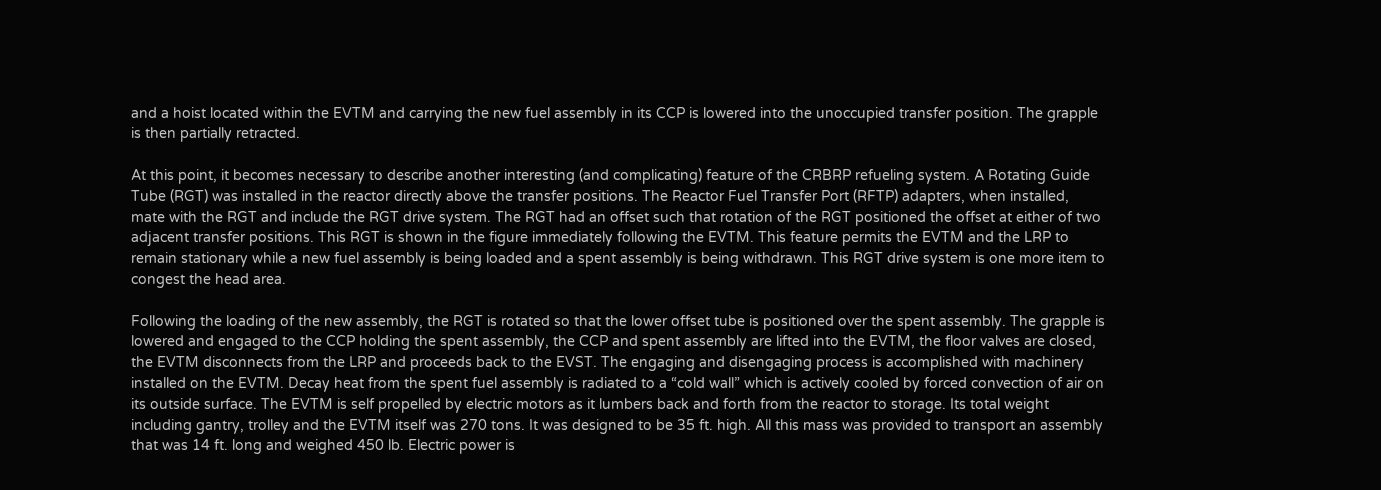and a hoist located within the EVTM and carrying the new fuel assembly in its CCP is lowered into the unoccupied transfer position. The grapple is then partially retracted.

At this point, it becomes necessary to describe another interesting (and complicating) feature of the CRBRP refueling system. A Rotating Guide Tube (RGT) was installed in the reactor directly above the transfer positions. The Reactor Fuel Transfer Port (RFTP) adapters, when installed, mate with the RGT and include the RGT drive system. The RGT had an offset such that rotation of the RGT positioned the offset at either of two adjacent transfer positions. This RGT is shown in the figure immediately following the EVTM. This feature permits the EVTM and the LRP to remain stationary while a new fuel assembly is being loaded and a spent assembly is being withdrawn. This RGT drive system is one more item to congest the head area.

Following the loading of the new assembly, the RGT is rotated so that the lower offset tube is positioned over the spent assembly. The grapple is lowered and engaged to the CCP holding the spent assembly, the CCP and spent assembly are lifted into the EVTM, the floor valves are closed, the EVTM disconnects from the LRP and proceeds back to the EVST. The engaging and disengaging process is accomplished with machinery installed on the EVTM. Decay heat from the spent fuel assembly is radiated to a “cold wall” which is actively cooled by forced convection of air on its outside surface. The EVTM is self propelled by electric motors as it lumbers back and forth from the reactor to storage. Its total weight including gantry, trolley and the EVTM itself was 270 tons. It was designed to be 35 ft. high. All this mass was provided to transport an assembly that was 14 ft. long and weighed 450 lb. Electric power is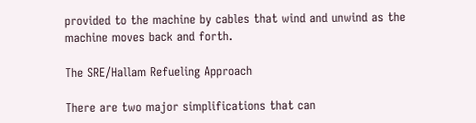provided to the machine by cables that wind and unwind as the machine moves back and forth.

The SRE/Hallam Refueling Approach

There are two major simplifications that can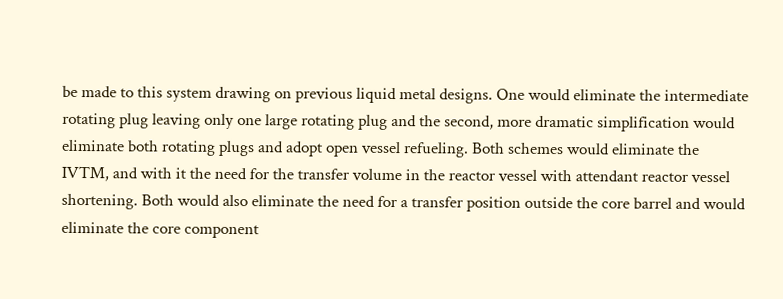be made to this system drawing on previous liquid metal designs. One would eliminate the intermediate rotating plug leaving only one large rotating plug and the second, more dramatic simplification would eliminate both rotating plugs and adopt open vessel refueling. Both schemes would eliminate the IVTM, and with it the need for the transfer volume in the reactor vessel with attendant reactor vessel shortening. Both would also eliminate the need for a transfer position outside the core barrel and would eliminate the core component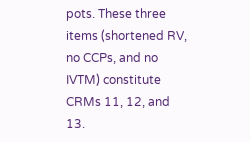pots. These three items (shortened RV, no CCPs, and no IVTM) constitute CRMs 11, 12, and 13.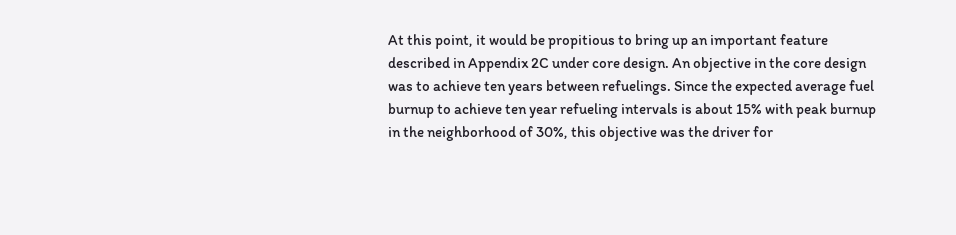At this point, it would be propitious to bring up an important feature described in Appendix 2C under core design. An objective in the core design was to achieve ten years between refuelings. Since the expected average fuel burnup to achieve ten year refueling intervals is about 15% with peak burnup in the neighborhood of 30%, this objective was the driver for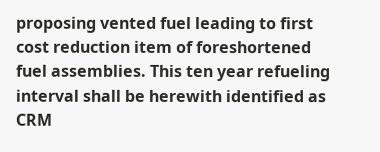proposing vented fuel leading to first cost reduction item of foreshortened fuel assemblies. This ten year refueling interval shall be herewith identified as CRM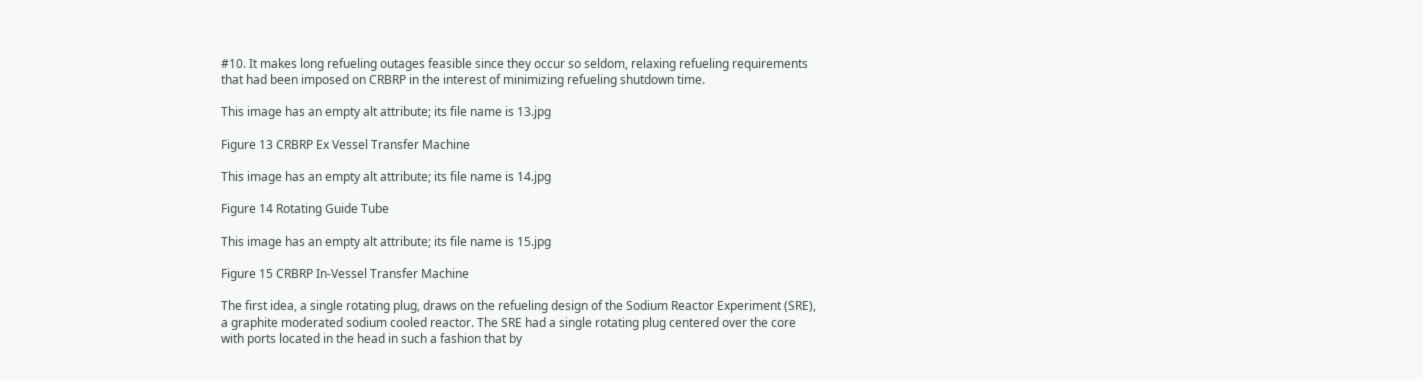#10. It makes long refueling outages feasible since they occur so seldom, relaxing refueling requirements that had been imposed on CRBRP in the interest of minimizing refueling shutdown time.

This image has an empty alt attribute; its file name is 13.jpg

Figure 13 CRBRP Ex Vessel Transfer Machine

This image has an empty alt attribute; its file name is 14.jpg

Figure 14 Rotating Guide Tube

This image has an empty alt attribute; its file name is 15.jpg

Figure 15 CRBRP In-Vessel Transfer Machine

The first idea, a single rotating plug, draws on the refueling design of the Sodium Reactor Experiment (SRE), a graphite moderated sodium cooled reactor. The SRE had a single rotating plug centered over the core with ports located in the head in such a fashion that by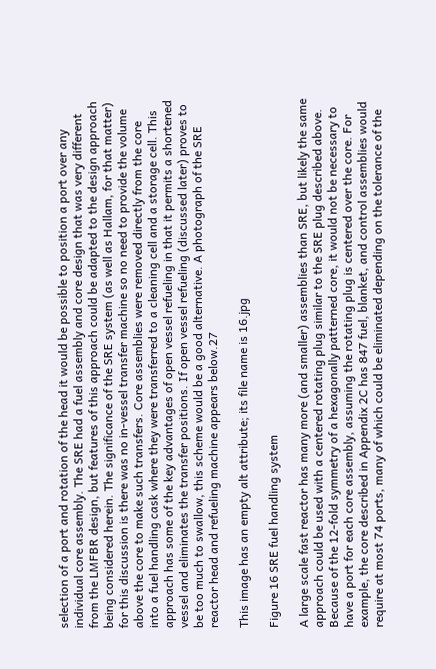selection of a port and rotation of the head it would be possible to position a port over any individual core assembly. The SRE had a fuel assembly and core design that was very different from the LMFBR design, but features of this approach could be adapted to the design approach being considered herein. The significance of the SRE system (as well as Hallam, for that matter) for this discussion is there was no in-vessel transfer machine so no need to provide the volume above the core to make such transfers. Core assemblies were removed directly from the core into a fuel handling cask where they were transferred to a cleaning cell and a storage cell. This approach has some of the key advantages of open vessel refueling in that it permits a shortened vessel and eliminates the transfer positions. If open vessel refueling (discussed later) proves to be too much to swallow, this scheme would be a good alternative. A photograph of the SRE reactor head and refueling machine appears below.27

This image has an empty alt attribute; its file name is 16.jpg

Figure 16 SRE fuel handling system

A large scale fast reactor has many more (and smaller) assemblies than SRE, but likely the same approach could be used with a centered rotating plug similar to the SRE plug described above. Because of the 12-fold symmetry of a hexagonally patterned core, it would not be necessary to have a port for each core assembly, assuming the rotating plug is centered over the core. For example, the core described in Appendix 2C has 847 fuel, blanket, and control assemblies would require at most 74 ports, many of which could be eliminated depending on the tolerance of the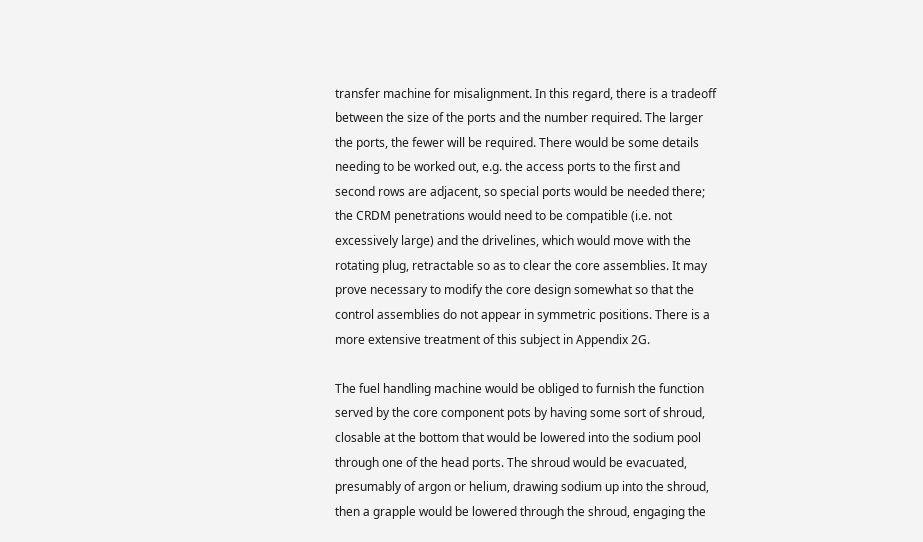transfer machine for misalignment. In this regard, there is a tradeoff between the size of the ports and the number required. The larger the ports, the fewer will be required. There would be some details needing to be worked out, e.g. the access ports to the first and second rows are adjacent, so special ports would be needed there; the CRDM penetrations would need to be compatible (i.e. not excessively large) and the drivelines, which would move with the rotating plug, retractable so as to clear the core assemblies. It may prove necessary to modify the core design somewhat so that the control assemblies do not appear in symmetric positions. There is a more extensive treatment of this subject in Appendix 2G.

The fuel handling machine would be obliged to furnish the function served by the core component pots by having some sort of shroud, closable at the bottom that would be lowered into the sodium pool through one of the head ports. The shroud would be evacuated, presumably of argon or helium, drawing sodium up into the shroud, then a grapple would be lowered through the shroud, engaging the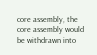core assembly, the core assembly would be withdrawn into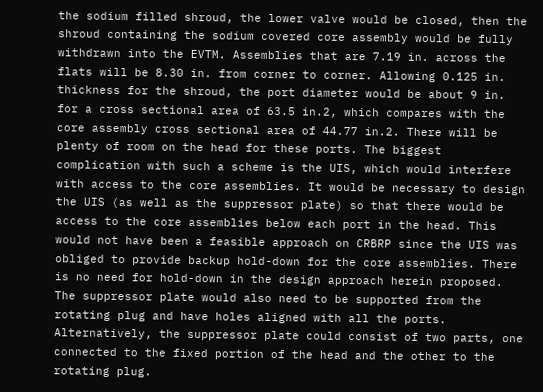the sodium filled shroud, the lower valve would be closed, then the shroud containing the sodium covered core assembly would be fully withdrawn into the EVTM. Assemblies that are 7.19 in. across the flats will be 8.30 in. from corner to corner. Allowing 0.125 in. thickness for the shroud, the port diameter would be about 9 in. for a cross sectional area of 63.5 in.2, which compares with the core assembly cross sectional area of 44.77 in.2. There will be plenty of room on the head for these ports. The biggest complication with such a scheme is the UIS, which would interfere with access to the core assemblies. It would be necessary to design the UIS (as well as the suppressor plate) so that there would be access to the core assemblies below each port in the head. This would not have been a feasible approach on CRBRP since the UIS was obliged to provide backup hold-down for the core assemblies. There is no need for hold-down in the design approach herein proposed. The suppressor plate would also need to be supported from the rotating plug and have holes aligned with all the ports. Alternatively, the suppressor plate could consist of two parts, one connected to the fixed portion of the head and the other to the rotating plug.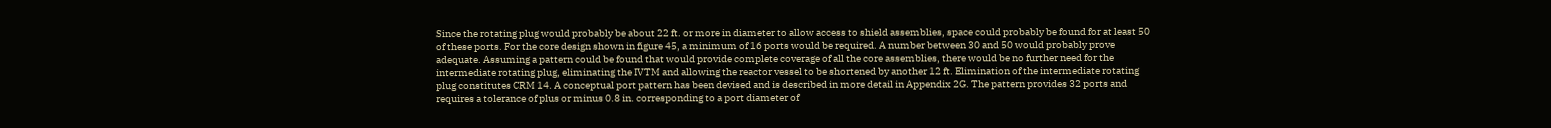Since the rotating plug would probably be about 22 ft. or more in diameter to allow access to shield assemblies, space could probably be found for at least 50 of these ports. For the core design shown in figure 45, a minimum of 16 ports would be required. A number between 30 and 50 would probably prove adequate. Assuming a pattern could be found that would provide complete coverage of all the core assemblies, there would be no further need for the intermediate rotating plug, eliminating the IVTM and allowing the reactor vessel to be shortened by another 12 ft. Elimination of the intermediate rotating plug constitutes CRM 14. A conceptual port pattern has been devised and is described in more detail in Appendix 2G. The pattern provides 32 ports and requires a tolerance of plus or minus 0.8 in. corresponding to a port diameter of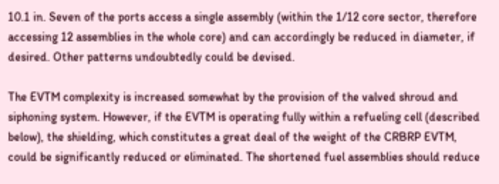10.1 in. Seven of the ports access a single assembly (within the 1/12 core sector, therefore accessing 12 assemblies in the whole core) and can accordingly be reduced in diameter, if desired. Other patterns undoubtedly could be devised.

The EVTM complexity is increased somewhat by the provision of the valved shroud and siphoning system. However, if the EVTM is operating fully within a refueling cell (described below), the shielding, which constitutes a great deal of the weight of the CRBRP EVTM, could be significantly reduced or eliminated. The shortened fuel assemblies should reduce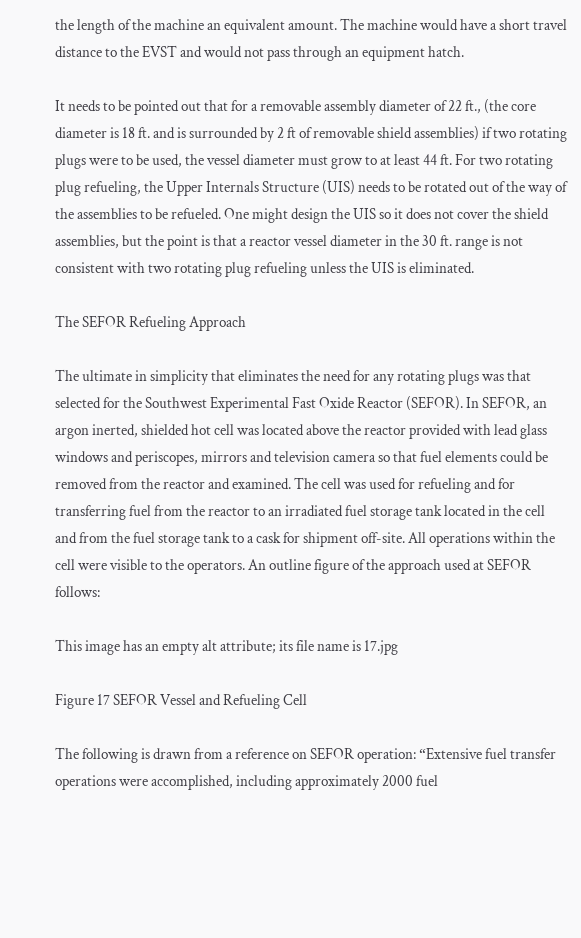the length of the machine an equivalent amount. The machine would have a short travel distance to the EVST and would not pass through an equipment hatch.

It needs to be pointed out that for a removable assembly diameter of 22 ft., (the core diameter is 18 ft. and is surrounded by 2 ft of removable shield assemblies) if two rotating plugs were to be used, the vessel diameter must grow to at least 44 ft. For two rotating plug refueling, the Upper Internals Structure (UIS) needs to be rotated out of the way of the assemblies to be refueled. One might design the UIS so it does not cover the shield assemblies, but the point is that a reactor vessel diameter in the 30 ft. range is not consistent with two rotating plug refueling unless the UIS is eliminated.

The SEFOR Refueling Approach

The ultimate in simplicity that eliminates the need for any rotating plugs was that selected for the Southwest Experimental Fast Oxide Reactor (SEFOR). In SEFOR, an argon inerted, shielded hot cell was located above the reactor provided with lead glass windows and periscopes, mirrors and television camera so that fuel elements could be removed from the reactor and examined. The cell was used for refueling and for transferring fuel from the reactor to an irradiated fuel storage tank located in the cell and from the fuel storage tank to a cask for shipment off-site. All operations within the cell were visible to the operators. An outline figure of the approach used at SEFOR follows:

This image has an empty alt attribute; its file name is 17.jpg

Figure 17 SEFOR Vessel and Refueling Cell

The following is drawn from a reference on SEFOR operation: “Extensive fuel transfer operations were accomplished, including approximately 2000 fuel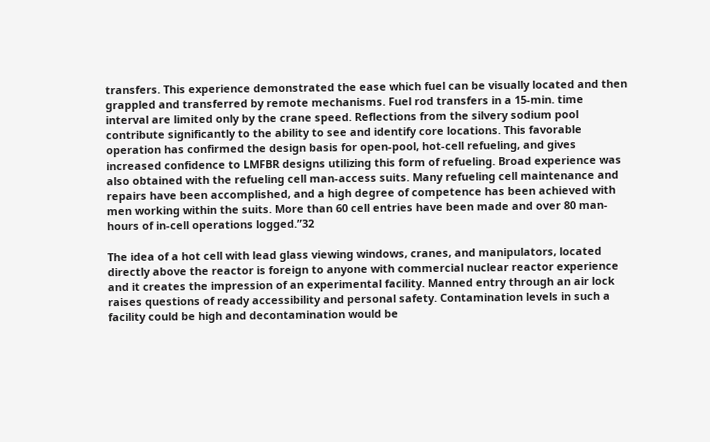transfers. This experience demonstrated the ease which fuel can be visually located and then grappled and transferred by remote mechanisms. Fuel rod transfers in a 15-min. time interval are limited only by the crane speed. Reflections from the silvery sodium pool contribute significantly to the ability to see and identify core locations. This favorable operation has confirmed the design basis for open-pool, hot-cell refueling, and gives increased confidence to LMFBR designs utilizing this form of refueling. Broad experience was also obtained with the refueling cell man-access suits. Many refueling cell maintenance and repairs have been accomplished, and a high degree of competence has been achieved with men working within the suits. More than 60 cell entries have been made and over 80 man-hours of in-cell operations logged.”32

The idea of a hot cell with lead glass viewing windows, cranes, and manipulators, located directly above the reactor is foreign to anyone with commercial nuclear reactor experience and it creates the impression of an experimental facility. Manned entry through an air lock raises questions of ready accessibility and personal safety. Contamination levels in such a facility could be high and decontamination would be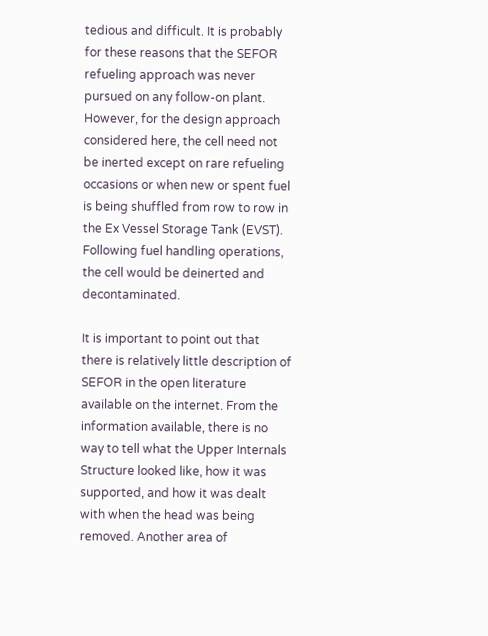tedious and difficult. It is probably for these reasons that the SEFOR refueling approach was never pursued on any follow-on plant. However, for the design approach considered here, the cell need not be inerted except on rare refueling occasions or when new or spent fuel is being shuffled from row to row in the Ex Vessel Storage Tank (EVST). Following fuel handling operations, the cell would be deinerted and decontaminated.

It is important to point out that there is relatively little description of SEFOR in the open literature available on the internet. From the information available, there is no way to tell what the Upper Internals Structure looked like, how it was supported, and how it was dealt with when the head was being removed. Another area of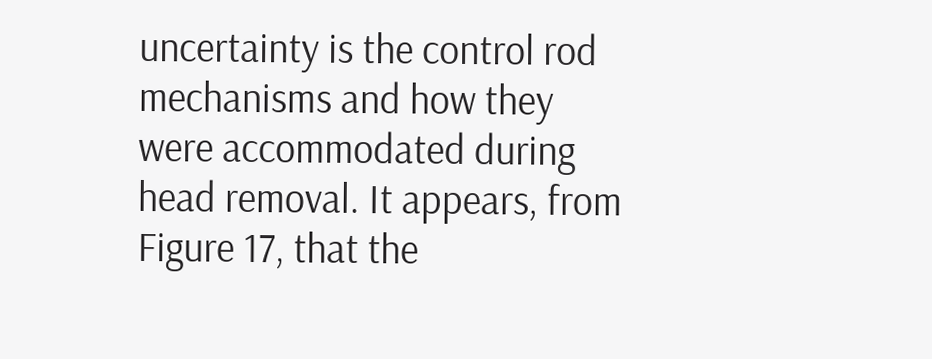uncertainty is the control rod mechanisms and how they were accommodated during head removal. It appears, from Figure 17, that the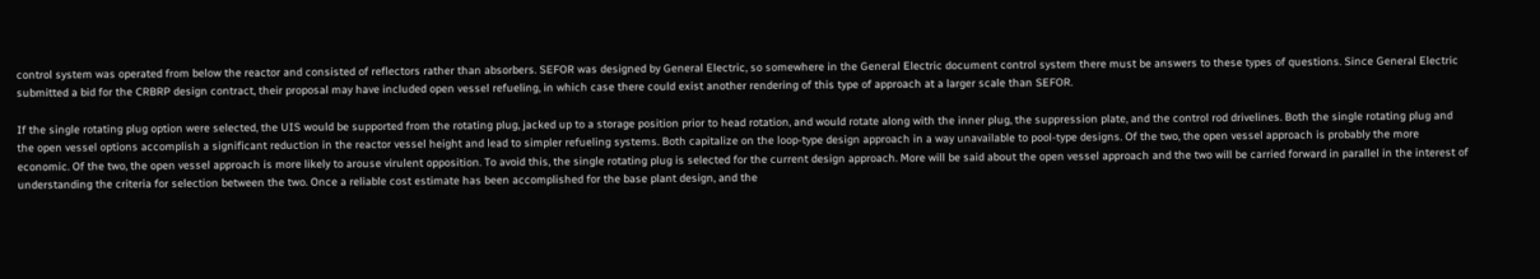control system was operated from below the reactor and consisted of reflectors rather than absorbers. SEFOR was designed by General Electric, so somewhere in the General Electric document control system there must be answers to these types of questions. Since General Electric submitted a bid for the CRBRP design contract, their proposal may have included open vessel refueling, in which case there could exist another rendering of this type of approach at a larger scale than SEFOR.

If the single rotating plug option were selected, the UIS would be supported from the rotating plug, jacked up to a storage position prior to head rotation, and would rotate along with the inner plug, the suppression plate, and the control rod drivelines. Both the single rotating plug and the open vessel options accomplish a significant reduction in the reactor vessel height and lead to simpler refueling systems. Both capitalize on the loop-type design approach in a way unavailable to pool-type designs. Of the two, the open vessel approach is probably the more economic. Of the two, the open vessel approach is more likely to arouse virulent opposition. To avoid this, the single rotating plug is selected for the current design approach. More will be said about the open vessel approach and the two will be carried forward in parallel in the interest of understanding the criteria for selection between the two. Once a reliable cost estimate has been accomplished for the base plant design, and the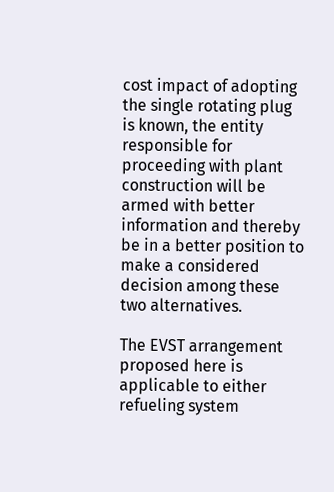cost impact of adopting the single rotating plug is known, the entity responsible for proceeding with plant construction will be armed with better information and thereby be in a better position to make a considered decision among these two alternatives.

The EVST arrangement proposed here is applicable to either refueling system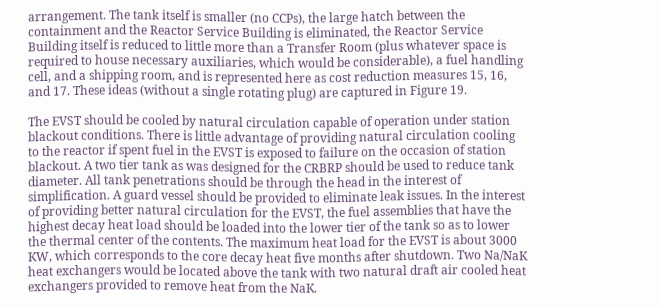arrangement. The tank itself is smaller (no CCPs), the large hatch between the containment and the Reactor Service Building is eliminated, the Reactor Service Building itself is reduced to little more than a Transfer Room (plus whatever space is required to house necessary auxiliaries, which would be considerable), a fuel handling cell, and a shipping room, and is represented here as cost reduction measures 15, 16, and 17. These ideas (without a single rotating plug) are captured in Figure 19.

The EVST should be cooled by natural circulation capable of operation under station blackout conditions. There is little advantage of providing natural circulation cooling to the reactor if spent fuel in the EVST is exposed to failure on the occasion of station blackout. A two tier tank as was designed for the CRBRP should be used to reduce tank diameter. All tank penetrations should be through the head in the interest of simplification. A guard vessel should be provided to eliminate leak issues. In the interest of providing better natural circulation for the EVST, the fuel assemblies that have the highest decay heat load should be loaded into the lower tier of the tank so as to lower the thermal center of the contents. The maximum heat load for the EVST is about 3000 KW, which corresponds to the core decay heat five months after shutdown. Two Na/NaK heat exchangers would be located above the tank with two natural draft air cooled heat exchangers provided to remove heat from the NaK.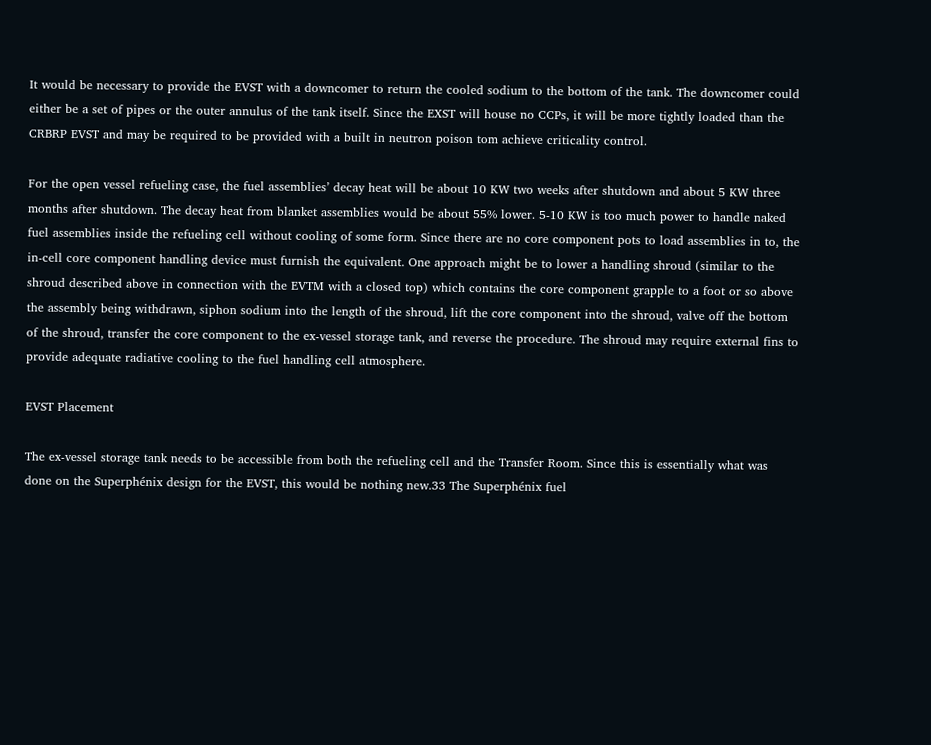It would be necessary to provide the EVST with a downcomer to return the cooled sodium to the bottom of the tank. The downcomer could either be a set of pipes or the outer annulus of the tank itself. Since the EXST will house no CCPs, it will be more tightly loaded than the CRBRP EVST and may be required to be provided with a built in neutron poison tom achieve criticality control.

For the open vessel refueling case, the fuel assemblies’ decay heat will be about 10 KW two weeks after shutdown and about 5 KW three months after shutdown. The decay heat from blanket assemblies would be about 55% lower. 5-10 KW is too much power to handle naked fuel assemblies inside the refueling cell without cooling of some form. Since there are no core component pots to load assemblies in to, the in-cell core component handling device must furnish the equivalent. One approach might be to lower a handling shroud (similar to the shroud described above in connection with the EVTM with a closed top) which contains the core component grapple to a foot or so above the assembly being withdrawn, siphon sodium into the length of the shroud, lift the core component into the shroud, valve off the bottom of the shroud, transfer the core component to the ex-vessel storage tank, and reverse the procedure. The shroud may require external fins to provide adequate radiative cooling to the fuel handling cell atmosphere.

EVST Placement

The ex-vessel storage tank needs to be accessible from both the refueling cell and the Transfer Room. Since this is essentially what was done on the Superphénix design for the EVST, this would be nothing new.33 The Superphénix fuel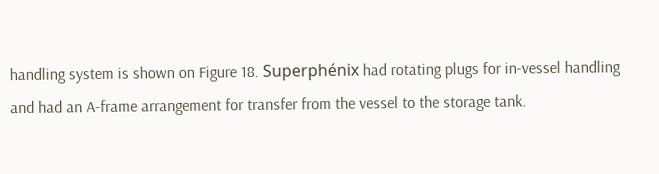handling system is shown on Figure 18. Superphénix had rotating plugs for in-vessel handling and had an A-frame arrangement for transfer from the vessel to the storage tank.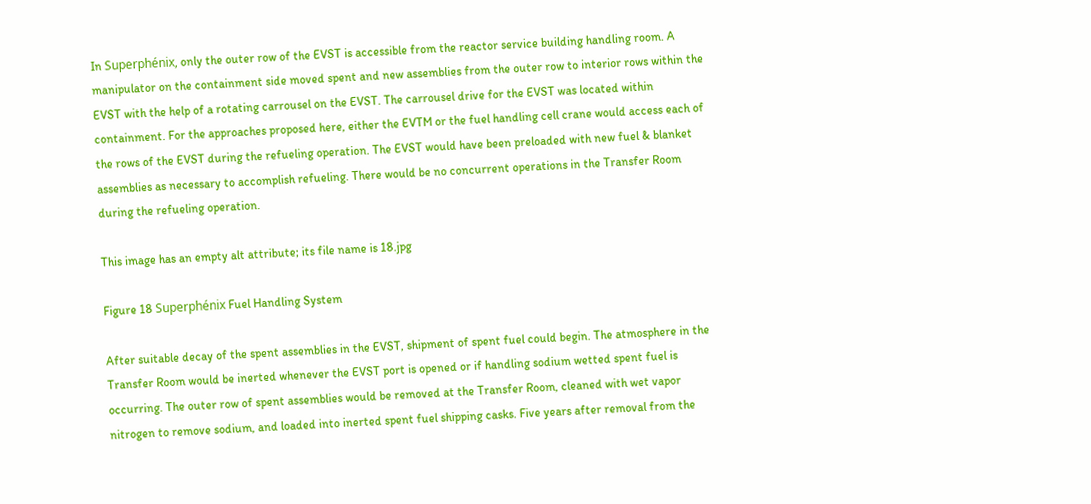In Superphénix, only the outer row of the EVST is accessible from the reactor service building handling room. A manipulator on the containment side moved spent and new assemblies from the outer row to interior rows within the EVST with the help of a rotating carrousel on the EVST. The carrousel drive for the EVST was located within containment. For the approaches proposed here, either the EVTM or the fuel handling cell crane would access each of the rows of the EVST during the refueling operation. The EVST would have been preloaded with new fuel & blanket assemblies as necessary to accomplish refueling. There would be no concurrent operations in the Transfer Room during the refueling operation.

This image has an empty alt attribute; its file name is 18.jpg

Figure 18 Superphénix Fuel Handling System

After suitable decay of the spent assemblies in the EVST, shipment of spent fuel could begin. The atmosphere in the Transfer Room would be inerted whenever the EVST port is opened or if handling sodium wetted spent fuel is occurring. The outer row of spent assemblies would be removed at the Transfer Room, cleaned with wet vapor nitrogen to remove sodium, and loaded into inerted spent fuel shipping casks. Five years after removal from the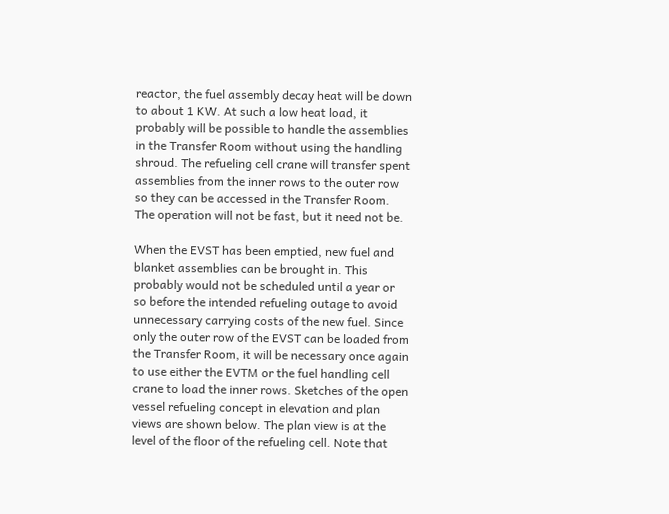reactor, the fuel assembly decay heat will be down to about 1 KW. At such a low heat load, it probably will be possible to handle the assemblies in the Transfer Room without using the handling shroud. The refueling cell crane will transfer spent assemblies from the inner rows to the outer row so they can be accessed in the Transfer Room. The operation will not be fast, but it need not be.

When the EVST has been emptied, new fuel and blanket assemblies can be brought in. This probably would not be scheduled until a year or so before the intended refueling outage to avoid unnecessary carrying costs of the new fuel. Since only the outer row of the EVST can be loaded from the Transfer Room, it will be necessary once again to use either the EVTM or the fuel handling cell crane to load the inner rows. Sketches of the open vessel refueling concept in elevation and plan views are shown below. The plan view is at the level of the floor of the refueling cell. Note that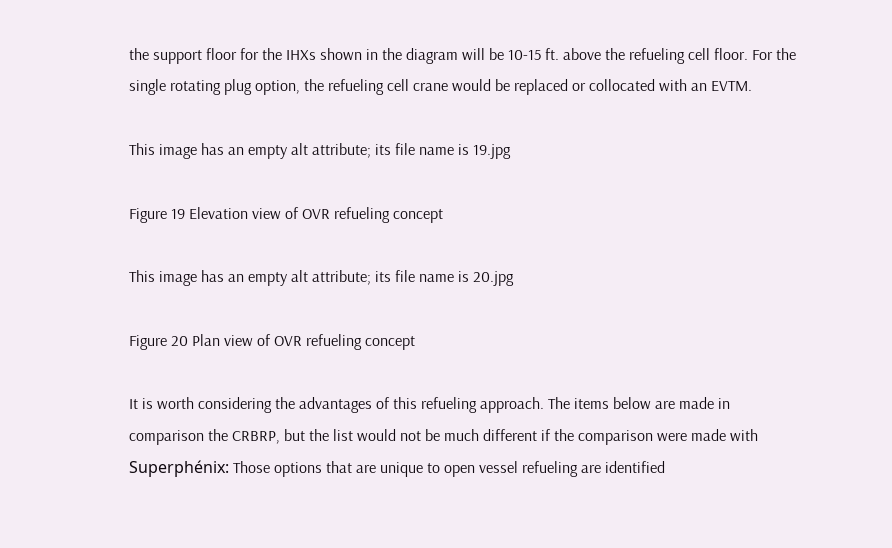the support floor for the IHXs shown in the diagram will be 10-15 ft. above the refueling cell floor. For the single rotating plug option, the refueling cell crane would be replaced or collocated with an EVTM.

This image has an empty alt attribute; its file name is 19.jpg

Figure 19 Elevation view of OVR refueling concept

This image has an empty alt attribute; its file name is 20.jpg

Figure 20 Plan view of OVR refueling concept

It is worth considering the advantages of this refueling approach. The items below are made in comparison the CRBRP, but the list would not be much different if the comparison were made with Superphénix: Those options that are unique to open vessel refueling are identified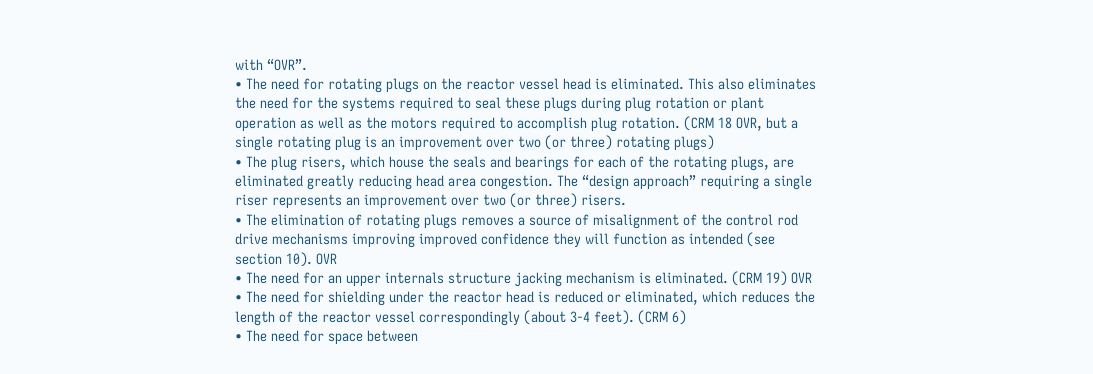with “OVR”.
• The need for rotating plugs on the reactor vessel head is eliminated. This also eliminates the need for the systems required to seal these plugs during plug rotation or plant operation as well as the motors required to accomplish plug rotation. (CRM 18 OVR, but a single rotating plug is an improvement over two (or three) rotating plugs)
• The plug risers, which house the seals and bearings for each of the rotating plugs, are eliminated greatly reducing head area congestion. The “design approach” requiring a single riser represents an improvement over two (or three) risers.
• The elimination of rotating plugs removes a source of misalignment of the control rod drive mechanisms improving improved confidence they will function as intended (see section 10). OVR
• The need for an upper internals structure jacking mechanism is eliminated. (CRM 19) OVR
• The need for shielding under the reactor head is reduced or eliminated, which reduces the length of the reactor vessel correspondingly (about 3-4 feet). (CRM 6)
• The need for space between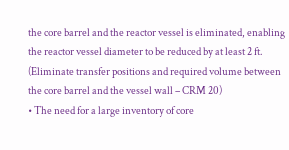the core barrel and the reactor vessel is eliminated, enabling the reactor vessel diameter to be reduced by at least 2 ft. (Eliminate transfer positions and required volume between the core barrel and the vessel wall – CRM 20)
• The need for a large inventory of core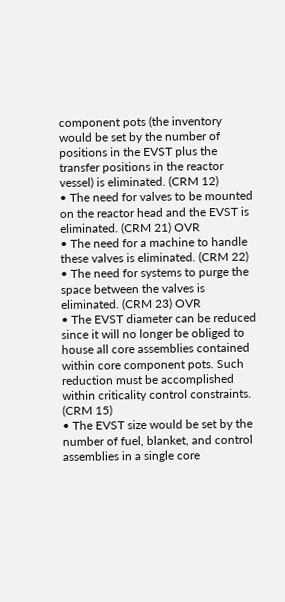component pots (the inventory would be set by the number of positions in the EVST plus the transfer positions in the reactor vessel) is eliminated. (CRM 12)
• The need for valves to be mounted on the reactor head and the EVST is eliminated. (CRM 21) OVR
• The need for a machine to handle these valves is eliminated. (CRM 22)
• The need for systems to purge the space between the valves is eliminated. (CRM 23) OVR
• The EVST diameter can be reduced since it will no longer be obliged to house all core assemblies contained within core component pots. Such reduction must be accomplished within criticality control constraints. (CRM 15)
• The EVST size would be set by the number of fuel, blanket, and control assemblies in a single core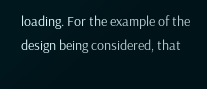loading. For the example of the design being considered, that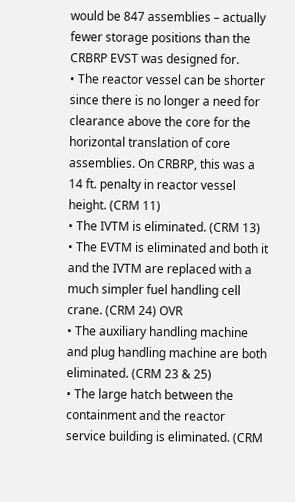would be 847 assemblies – actually fewer storage positions than the CRBRP EVST was designed for.
• The reactor vessel can be shorter since there is no longer a need for clearance above the core for the horizontal translation of core assemblies. On CRBRP, this was a 14 ft. penalty in reactor vessel height. (CRM 11)
• The IVTM is eliminated. (CRM 13)
• The EVTM is eliminated and both it and the IVTM are replaced with a much simpler fuel handling cell crane. (CRM 24) OVR
• The auxiliary handling machine and plug handling machine are both eliminated. (CRM 23 & 25)
• The large hatch between the containment and the reactor service building is eliminated. (CRM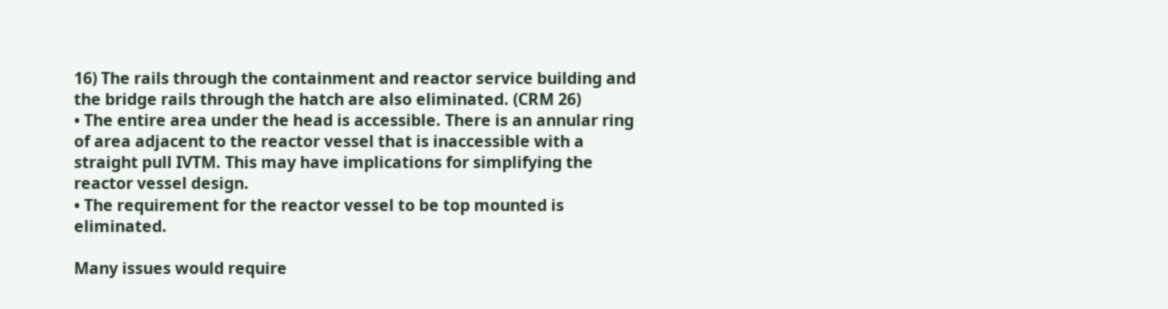16) The rails through the containment and reactor service building and the bridge rails through the hatch are also eliminated. (CRM 26)
• The entire area under the head is accessible. There is an annular ring of area adjacent to the reactor vessel that is inaccessible with a straight pull IVTM. This may have implications for simplifying the reactor vessel design.
• The requirement for the reactor vessel to be top mounted is eliminated.

Many issues would require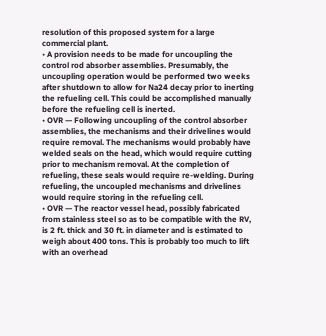resolution of this proposed system for a large commercial plant.
• A provision needs to be made for uncoupling the control rod absorber assemblies. Presumably, the uncoupling operation would be performed two weeks after shutdown to allow for Na24 decay prior to inerting the refueling cell. This could be accomplished manually before the refueling cell is inerted.
• OVR — Following uncoupling of the control absorber assemblies, the mechanisms and their drivelines would require removal. The mechanisms would probably have welded seals on the head, which would require cutting prior to mechanism removal. At the completion of refueling, these seals would require re-welding. During refueling, the uncoupled mechanisms and drivelines would require storing in the refueling cell.
• OVR — The reactor vessel head, possibly fabricated from stainless steel so as to be compatible with the RV, is 2 ft. thick and 30 ft. in diameter and is estimated to weigh about 400 tons. This is probably too much to lift with an overhead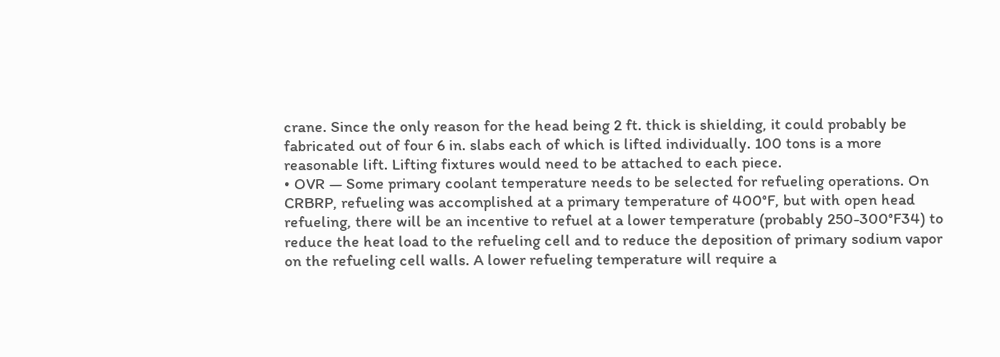crane. Since the only reason for the head being 2 ft. thick is shielding, it could probably be fabricated out of four 6 in. slabs each of which is lifted individually. 100 tons is a more reasonable lift. Lifting fixtures would need to be attached to each piece.
• OVR — Some primary coolant temperature needs to be selected for refueling operations. On CRBRP, refueling was accomplished at a primary temperature of 400°F, but with open head refueling, there will be an incentive to refuel at a lower temperature (probably 250-300°F34) to reduce the heat load to the refueling cell and to reduce the deposition of primary sodium vapor on the refueling cell walls. A lower refueling temperature will require a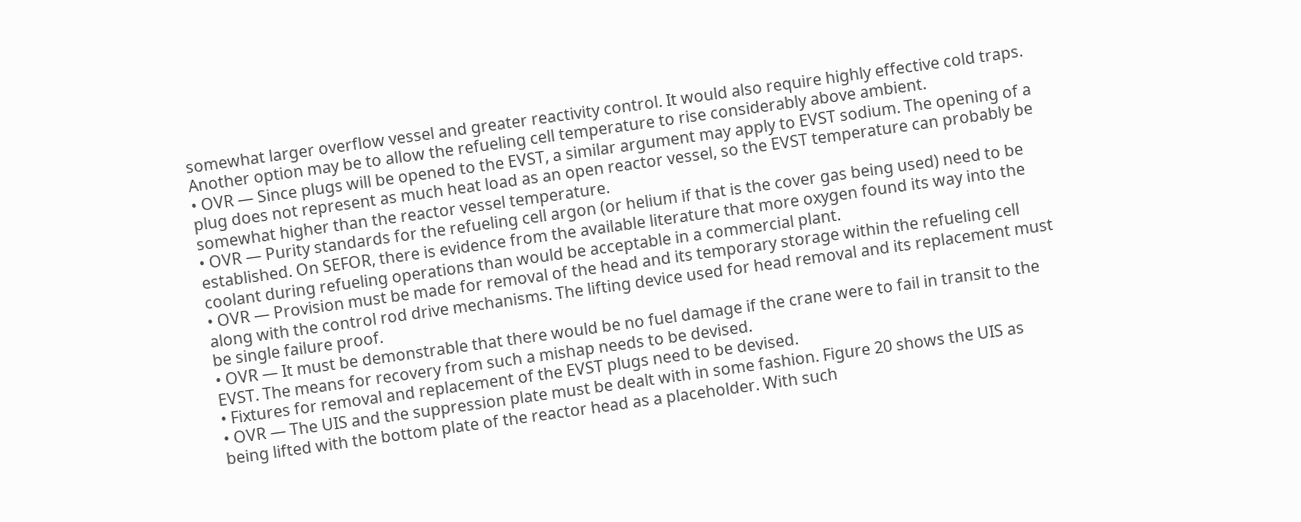somewhat larger overflow vessel and greater reactivity control. It would also require highly effective cold traps. Another option may be to allow the refueling cell temperature to rise considerably above ambient.
• OVR — Since plugs will be opened to the EVST, a similar argument may apply to EVST sodium. The opening of a plug does not represent as much heat load as an open reactor vessel, so the EVST temperature can probably be somewhat higher than the reactor vessel temperature.
• OVR — Purity standards for the refueling cell argon (or helium if that is the cover gas being used) need to be established. On SEFOR, there is evidence from the available literature that more oxygen found its way into the coolant during refueling operations than would be acceptable in a commercial plant.
• OVR — Provision must be made for removal of the head and its temporary storage within the refueling cell along with the control rod drive mechanisms. The lifting device used for head removal and its replacement must be single failure proof.
• OVR — It must be demonstrable that there would be no fuel damage if the crane were to fail in transit to the EVST. The means for recovery from such a mishap needs to be devised.
• Fixtures for removal and replacement of the EVST plugs need to be devised.
• OVR — The UIS and the suppression plate must be dealt with in some fashion. Figure 20 shows the UIS as being lifted with the bottom plate of the reactor head as a placeholder. With such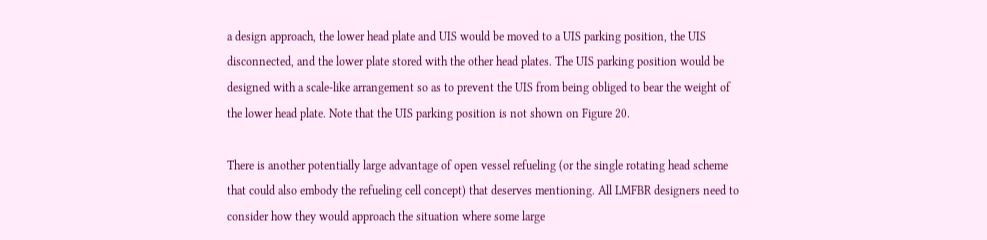a design approach, the lower head plate and UIS would be moved to a UIS parking position, the UIS disconnected, and the lower plate stored with the other head plates. The UIS parking position would be designed with a scale-like arrangement so as to prevent the UIS from being obliged to bear the weight of the lower head plate. Note that the UIS parking position is not shown on Figure 20.

There is another potentially large advantage of open vessel refueling (or the single rotating head scheme that could also embody the refueling cell concept) that deserves mentioning. All LMFBR designers need to consider how they would approach the situation where some large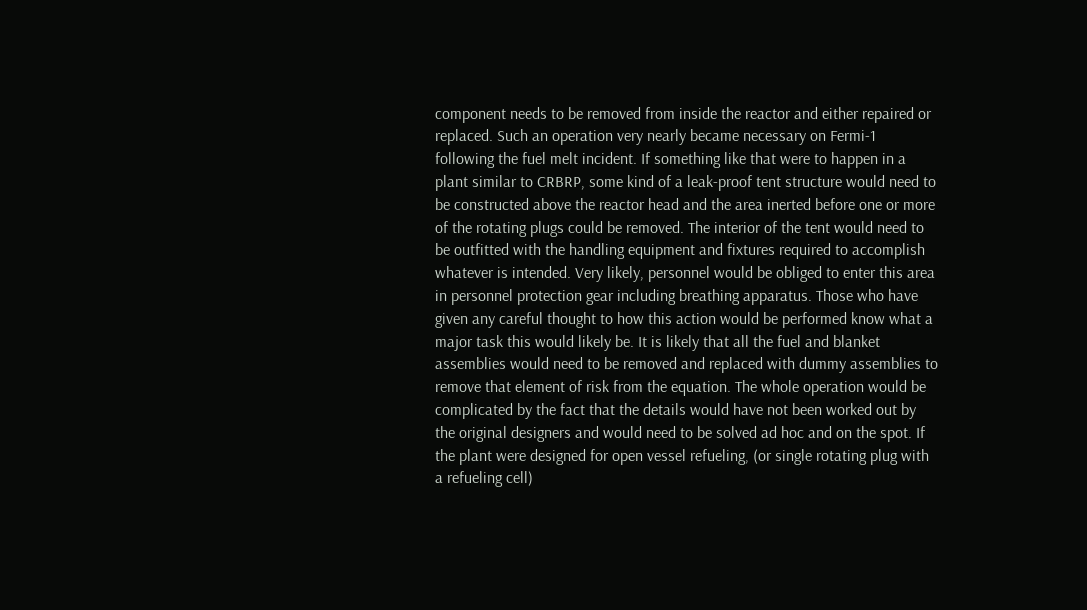component needs to be removed from inside the reactor and either repaired or replaced. Such an operation very nearly became necessary on Fermi-1 following the fuel melt incident. If something like that were to happen in a plant similar to CRBRP, some kind of a leak-proof tent structure would need to be constructed above the reactor head and the area inerted before one or more of the rotating plugs could be removed. The interior of the tent would need to be outfitted with the handling equipment and fixtures required to accomplish whatever is intended. Very likely, personnel would be obliged to enter this area in personnel protection gear including breathing apparatus. Those who have given any careful thought to how this action would be performed know what a major task this would likely be. It is likely that all the fuel and blanket assemblies would need to be removed and replaced with dummy assemblies to remove that element of risk from the equation. The whole operation would be complicated by the fact that the details would have not been worked out by the original designers and would need to be solved ad hoc and on the spot. If the plant were designed for open vessel refueling, (or single rotating plug with a refueling cell)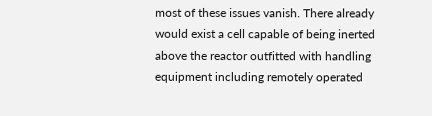most of these issues vanish. There already would exist a cell capable of being inerted above the reactor outfitted with handling equipment including remotely operated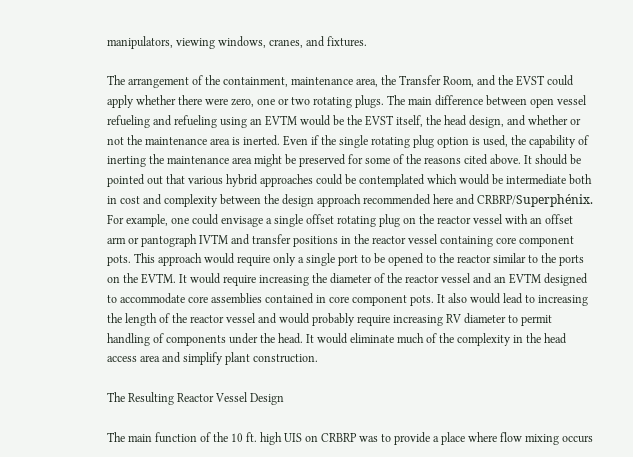manipulators, viewing windows, cranes, and fixtures.

The arrangement of the containment, maintenance area, the Transfer Room, and the EVST could apply whether there were zero, one or two rotating plugs. The main difference between open vessel refueling and refueling using an EVTM would be the EVST itself, the head design, and whether or not the maintenance area is inerted. Even if the single rotating plug option is used, the capability of inerting the maintenance area might be preserved for some of the reasons cited above. It should be pointed out that various hybrid approaches could be contemplated which would be intermediate both in cost and complexity between the design approach recommended here and CRBRP/Superphénix. For example, one could envisage a single offset rotating plug on the reactor vessel with an offset arm or pantograph IVTM and transfer positions in the reactor vessel containing core component pots. This approach would require only a single port to be opened to the reactor similar to the ports on the EVTM. It would require increasing the diameter of the reactor vessel and an EVTM designed to accommodate core assemblies contained in core component pots. It also would lead to increasing the length of the reactor vessel and would probably require increasing RV diameter to permit handling of components under the head. It would eliminate much of the complexity in the head access area and simplify plant construction.

The Resulting Reactor Vessel Design

The main function of the 10 ft. high UIS on CRBRP was to provide a place where flow mixing occurs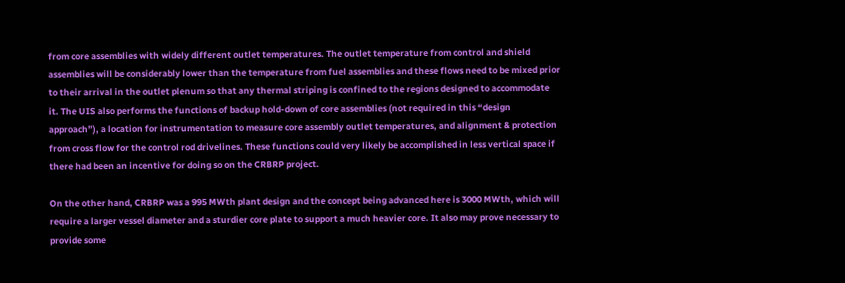from core assemblies with widely different outlet temperatures. The outlet temperature from control and shield assemblies will be considerably lower than the temperature from fuel assemblies and these flows need to be mixed prior to their arrival in the outlet plenum so that any thermal striping is confined to the regions designed to accommodate it. The UIS also performs the functions of backup hold-down of core assemblies (not required in this “design approach”), a location for instrumentation to measure core assembly outlet temperatures, and alignment & protection from cross flow for the control rod drivelines. These functions could very likely be accomplished in less vertical space if there had been an incentive for doing so on the CRBRP project.

On the other hand, CRBRP was a 995 MWth plant design and the concept being advanced here is 3000 MWth, which will require a larger vessel diameter and a sturdier core plate to support a much heavier core. It also may prove necessary to provide some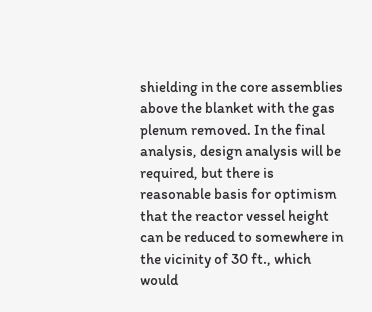shielding in the core assemblies above the blanket with the gas plenum removed. In the final analysis, design analysis will be required, but there is reasonable basis for optimism that the reactor vessel height can be reduced to somewhere in the vicinity of 30 ft., which would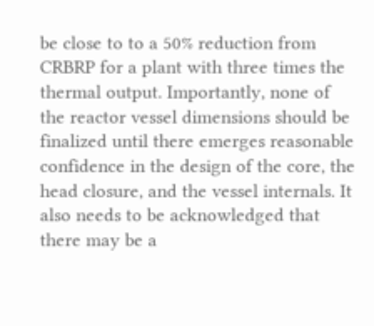be close to to a 50% reduction from CRBRP for a plant with three times the thermal output. Importantly, none of the reactor vessel dimensions should be finalized until there emerges reasonable confidence in the design of the core, the head closure, and the vessel internals. It also needs to be acknowledged that there may be a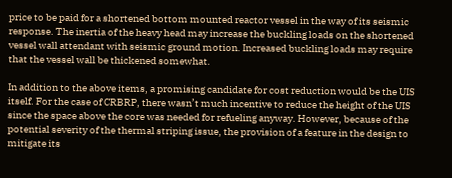price to be paid for a shortened bottom mounted reactor vessel in the way of its seismic response. The inertia of the heavy head may increase the buckling loads on the shortened vessel wall attendant with seismic ground motion. Increased buckling loads may require that the vessel wall be thickened somewhat.

In addition to the above items, a promising candidate for cost reduction would be the UIS itself. For the case of CRBRP, there wasn’t much incentive to reduce the height of the UIS since the space above the core was needed for refueling anyway. However, because of the potential severity of the thermal striping issue, the provision of a feature in the design to mitigate its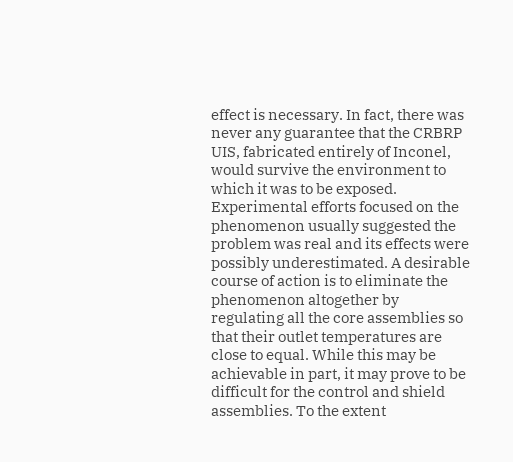effect is necessary. In fact, there was never any guarantee that the CRBRP UIS, fabricated entirely of Inconel, would survive the environment to which it was to be exposed. Experimental efforts focused on the phenomenon usually suggested the problem was real and its effects were possibly underestimated. A desirable course of action is to eliminate the phenomenon altogether by regulating all the core assemblies so that their outlet temperatures are close to equal. While this may be achievable in part, it may prove to be difficult for the control and shield assemblies. To the extent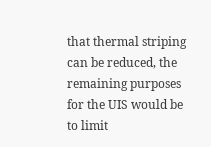that thermal striping can be reduced, the remaining purposes for the UIS would be to limit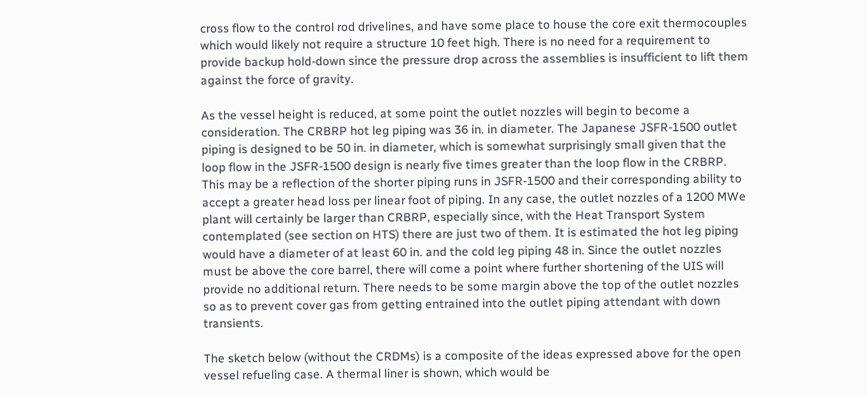cross flow to the control rod drivelines, and have some place to house the core exit thermocouples which would likely not require a structure 10 feet high. There is no need for a requirement to provide backup hold-down since the pressure drop across the assemblies is insufficient to lift them against the force of gravity.

As the vessel height is reduced, at some point the outlet nozzles will begin to become a consideration. The CRBRP hot leg piping was 36 in. in diameter. The Japanese JSFR-1500 outlet piping is designed to be 50 in. in diameter, which is somewhat surprisingly small given that the loop flow in the JSFR-1500 design is nearly five times greater than the loop flow in the CRBRP. This may be a reflection of the shorter piping runs in JSFR-1500 and their corresponding ability to accept a greater head loss per linear foot of piping. In any case, the outlet nozzles of a 1200 MWe plant will certainly be larger than CRBRP, especially since, with the Heat Transport System contemplated (see section on HTS) there are just two of them. It is estimated the hot leg piping would have a diameter of at least 60 in. and the cold leg piping 48 in. Since the outlet nozzles must be above the core barrel, there will come a point where further shortening of the UIS will provide no additional return. There needs to be some margin above the top of the outlet nozzles so as to prevent cover gas from getting entrained into the outlet piping attendant with down transients.

The sketch below (without the CRDMs) is a composite of the ideas expressed above for the open vessel refueling case. A thermal liner is shown, which would be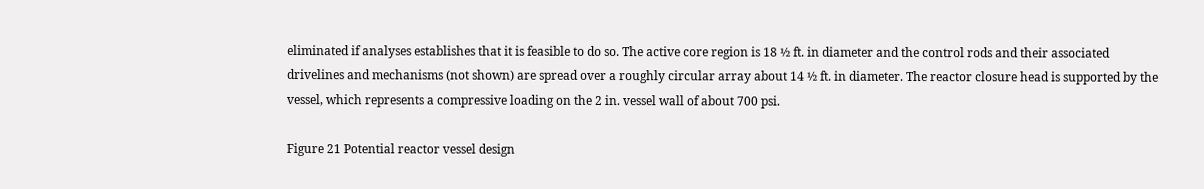eliminated if analyses establishes that it is feasible to do so. The active core region is 18 ½ ft. in diameter and the control rods and their associated drivelines and mechanisms (not shown) are spread over a roughly circular array about 14 ½ ft. in diameter. The reactor closure head is supported by the vessel, which represents a compressive loading on the 2 in. vessel wall of about 700 psi.

Figure 21 Potential reactor vessel design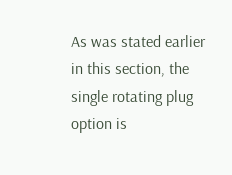As was stated earlier in this section, the single rotating plug option is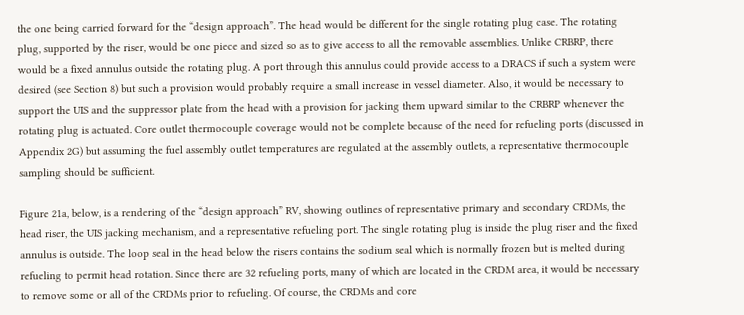the one being carried forward for the “design approach”. The head would be different for the single rotating plug case. The rotating plug, supported by the riser, would be one piece and sized so as to give access to all the removable assemblies. Unlike CRBRP, there would be a fixed annulus outside the rotating plug. A port through this annulus could provide access to a DRACS if such a system were desired (see Section 8) but such a provision would probably require a small increase in vessel diameter. Also, it would be necessary to support the UIS and the suppressor plate from the head with a provision for jacking them upward similar to the CRBRP whenever the rotating plug is actuated. Core outlet thermocouple coverage would not be complete because of the need for refueling ports (discussed in Appendix 2G) but assuming the fuel assembly outlet temperatures are regulated at the assembly outlets, a representative thermocouple sampling should be sufficient.

Figure 21a, below, is a rendering of the “design approach” RV, showing outlines of representative primary and secondary CRDMs, the head riser, the UIS jacking mechanism, and a representative refueling port. The single rotating plug is inside the plug riser and the fixed annulus is outside. The loop seal in the head below the risers contains the sodium seal which is normally frozen but is melted during refueling to permit head rotation. Since there are 32 refueling ports, many of which are located in the CRDM area, it would be necessary to remove some or all of the CRDMs prior to refueling. Of course, the CRDMs and core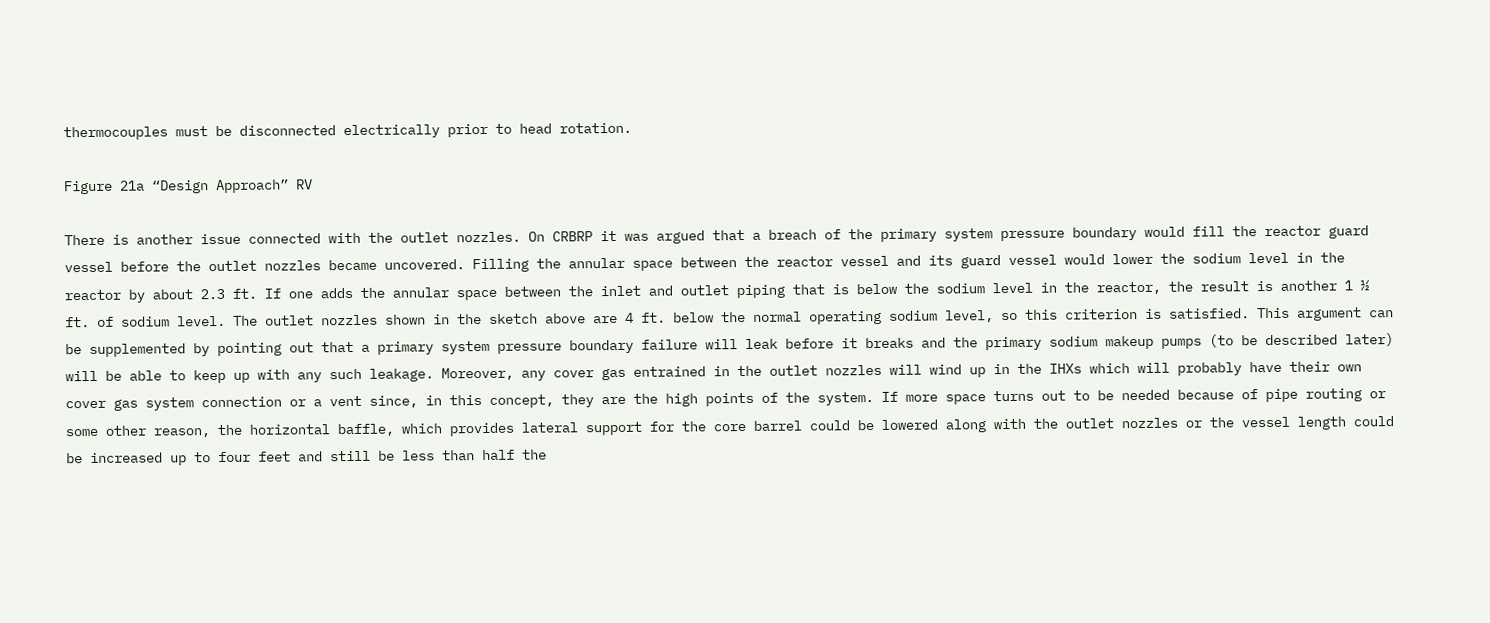thermocouples must be disconnected electrically prior to head rotation.

Figure 21a “Design Approach” RV

There is another issue connected with the outlet nozzles. On CRBRP it was argued that a breach of the primary system pressure boundary would fill the reactor guard vessel before the outlet nozzles became uncovered. Filling the annular space between the reactor vessel and its guard vessel would lower the sodium level in the reactor by about 2.3 ft. If one adds the annular space between the inlet and outlet piping that is below the sodium level in the reactor, the result is another 1 ½ ft. of sodium level. The outlet nozzles shown in the sketch above are 4 ft. below the normal operating sodium level, so this criterion is satisfied. This argument can be supplemented by pointing out that a primary system pressure boundary failure will leak before it breaks and the primary sodium makeup pumps (to be described later) will be able to keep up with any such leakage. Moreover, any cover gas entrained in the outlet nozzles will wind up in the IHXs which will probably have their own cover gas system connection or a vent since, in this concept, they are the high points of the system. If more space turns out to be needed because of pipe routing or some other reason, the horizontal baffle, which provides lateral support for the core barrel could be lowered along with the outlet nozzles or the vessel length could be increased up to four feet and still be less than half the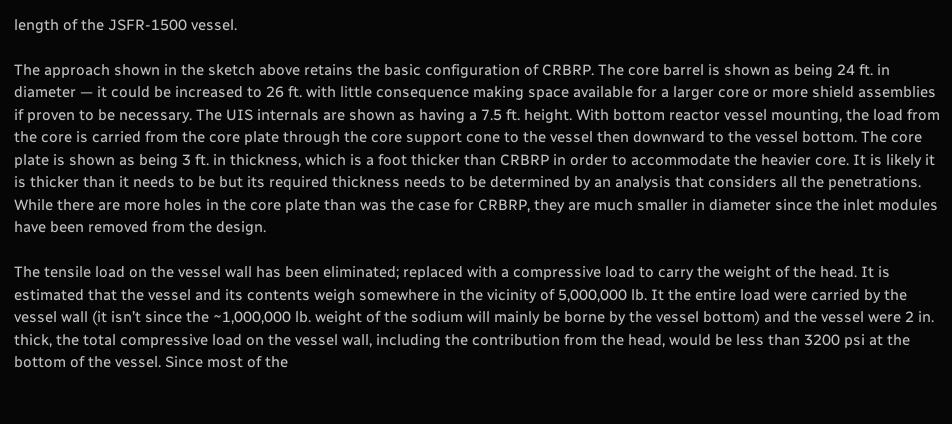length of the JSFR-1500 vessel.

The approach shown in the sketch above retains the basic configuration of CRBRP. The core barrel is shown as being 24 ft. in diameter — it could be increased to 26 ft. with little consequence making space available for a larger core or more shield assemblies if proven to be necessary. The UIS internals are shown as having a 7.5 ft. height. With bottom reactor vessel mounting, the load from the core is carried from the core plate through the core support cone to the vessel then downward to the vessel bottom. The core plate is shown as being 3 ft. in thickness, which is a foot thicker than CRBRP in order to accommodate the heavier core. It is likely it is thicker than it needs to be but its required thickness needs to be determined by an analysis that considers all the penetrations. While there are more holes in the core plate than was the case for CRBRP, they are much smaller in diameter since the inlet modules have been removed from the design.

The tensile load on the vessel wall has been eliminated; replaced with a compressive load to carry the weight of the head. It is estimated that the vessel and its contents weigh somewhere in the vicinity of 5,000,000 lb. It the entire load were carried by the vessel wall (it isn’t since the ~1,000,000 lb. weight of the sodium will mainly be borne by the vessel bottom) and the vessel were 2 in. thick, the total compressive load on the vessel wall, including the contribution from the head, would be less than 3200 psi at the bottom of the vessel. Since most of the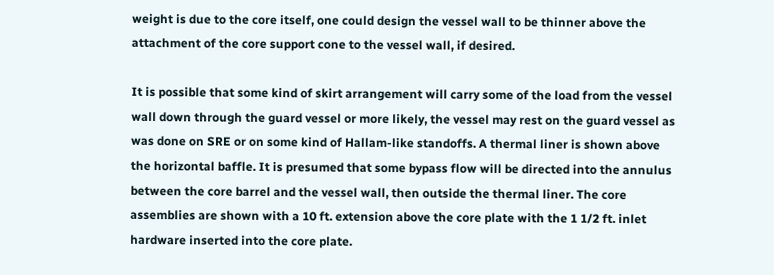weight is due to the core itself, one could design the vessel wall to be thinner above the attachment of the core support cone to the vessel wall, if desired.

It is possible that some kind of skirt arrangement will carry some of the load from the vessel wall down through the guard vessel or more likely, the vessel may rest on the guard vessel as was done on SRE or on some kind of Hallam-like standoffs. A thermal liner is shown above the horizontal baffle. It is presumed that some bypass flow will be directed into the annulus between the core barrel and the vessel wall, then outside the thermal liner. The core assemblies are shown with a 10 ft. extension above the core plate with the 1 1/2 ft. inlet hardware inserted into the core plate.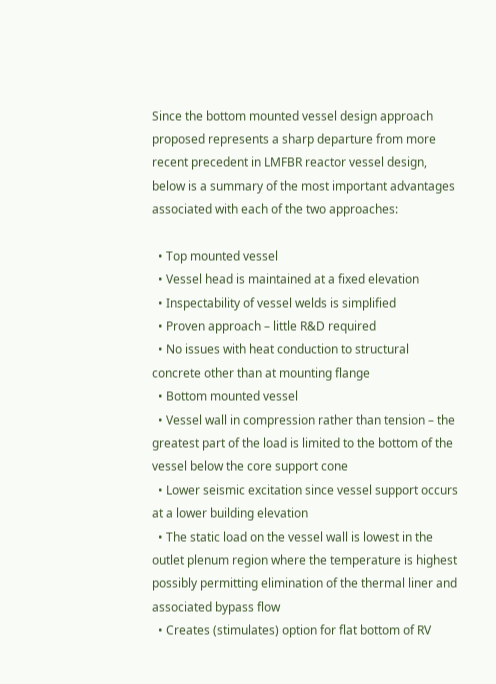Since the bottom mounted vessel design approach proposed represents a sharp departure from more recent precedent in LMFBR reactor vessel design, below is a summary of the most important advantages associated with each of the two approaches:

  • Top mounted vessel
  • Vessel head is maintained at a fixed elevation
  • Inspectability of vessel welds is simplified
  • Proven approach – little R&D required
  • No issues with heat conduction to structural concrete other than at mounting flange
  • Bottom mounted vessel
  • Vessel wall in compression rather than tension – the greatest part of the load is limited to the bottom of the vessel below the core support cone
  • Lower seismic excitation since vessel support occurs at a lower building elevation
  • The static load on the vessel wall is lowest in the outlet plenum region where the temperature is highest possibly permitting elimination of the thermal liner and associated bypass flow
  • Creates (stimulates) option for flat bottom of RV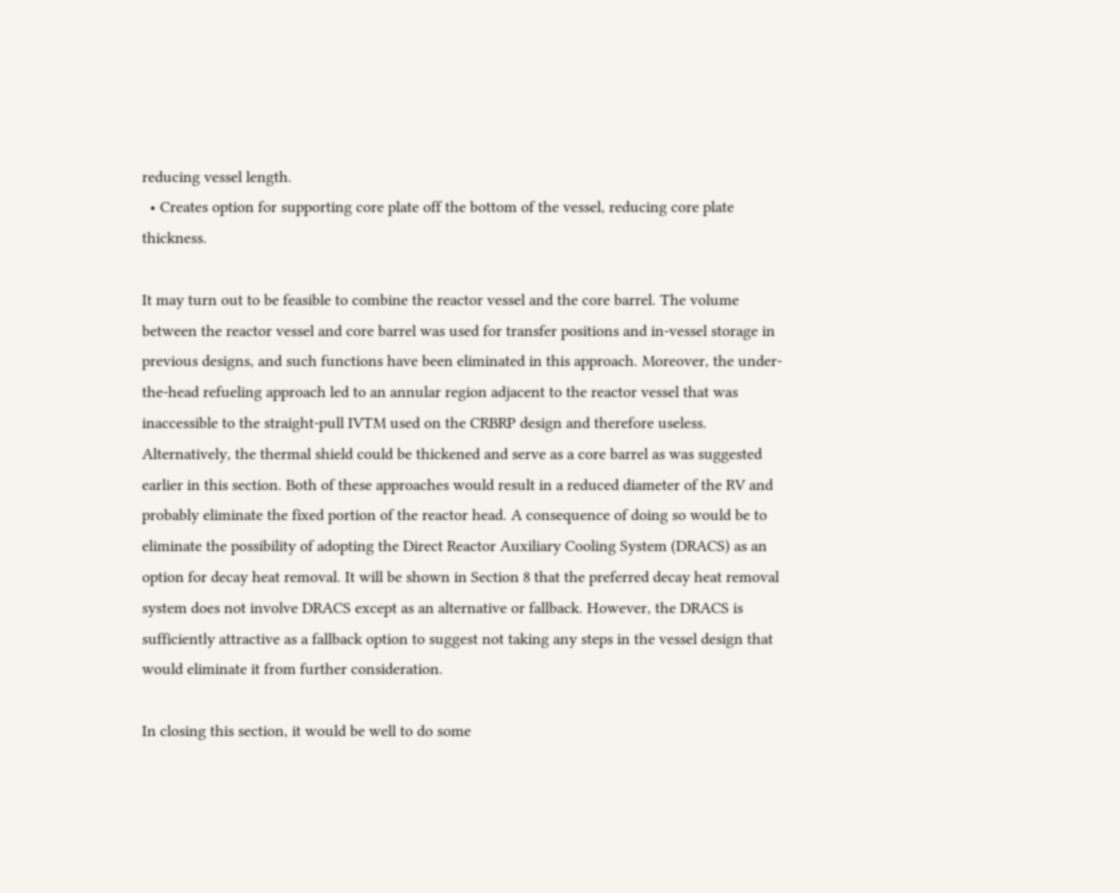reducing vessel length.
  • Creates option for supporting core plate off the bottom of the vessel, reducing core plate thickness.

It may turn out to be feasible to combine the reactor vessel and the core barrel. The volume between the reactor vessel and core barrel was used for transfer positions and in-vessel storage in previous designs, and such functions have been eliminated in this approach. Moreover, the under-the-head refueling approach led to an annular region adjacent to the reactor vessel that was inaccessible to the straight-pull IVTM used on the CRBRP design and therefore useless. Alternatively, the thermal shield could be thickened and serve as a core barrel as was suggested earlier in this section. Both of these approaches would result in a reduced diameter of the RV and probably eliminate the fixed portion of the reactor head. A consequence of doing so would be to eliminate the possibility of adopting the Direct Reactor Auxiliary Cooling System (DRACS) as an option for decay heat removal. It will be shown in Section 8 that the preferred decay heat removal system does not involve DRACS except as an alternative or fallback. However, the DRACS is sufficiently attractive as a fallback option to suggest not taking any steps in the vessel design that would eliminate it from further consideration.

In closing this section, it would be well to do some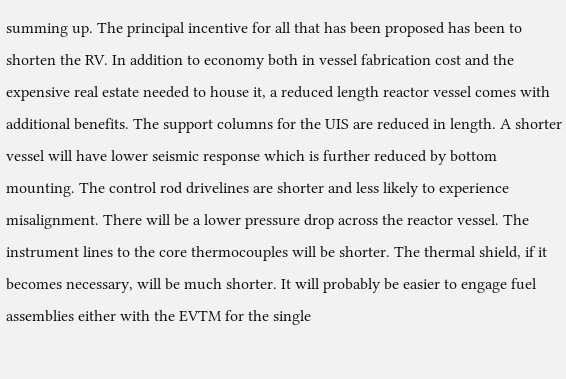summing up. The principal incentive for all that has been proposed has been to shorten the RV. In addition to economy both in vessel fabrication cost and the expensive real estate needed to house it, a reduced length reactor vessel comes with additional benefits. The support columns for the UIS are reduced in length. A shorter vessel will have lower seismic response which is further reduced by bottom mounting. The control rod drivelines are shorter and less likely to experience misalignment. There will be a lower pressure drop across the reactor vessel. The instrument lines to the core thermocouples will be shorter. The thermal shield, if it becomes necessary, will be much shorter. It will probably be easier to engage fuel assemblies either with the EVTM for the single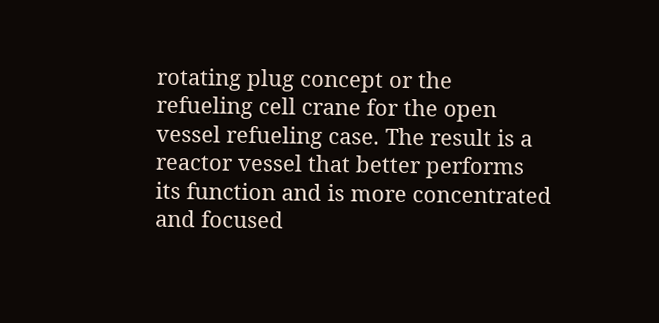rotating plug concept or the refueling cell crane for the open vessel refueling case. The result is a reactor vessel that better performs its function and is more concentrated and focused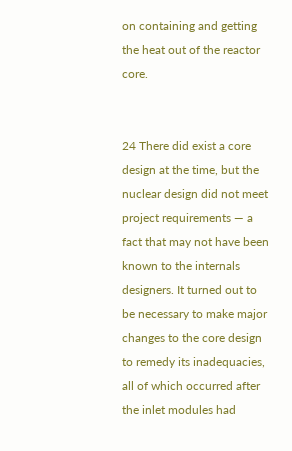on containing and getting the heat out of the reactor core.


24 There did exist a core design at the time, but the nuclear design did not meet project requirements — a fact that may not have been known to the internals designers. It turned out to be necessary to make major changes to the core design to remedy its inadequacies, all of which occurred after the inlet modules had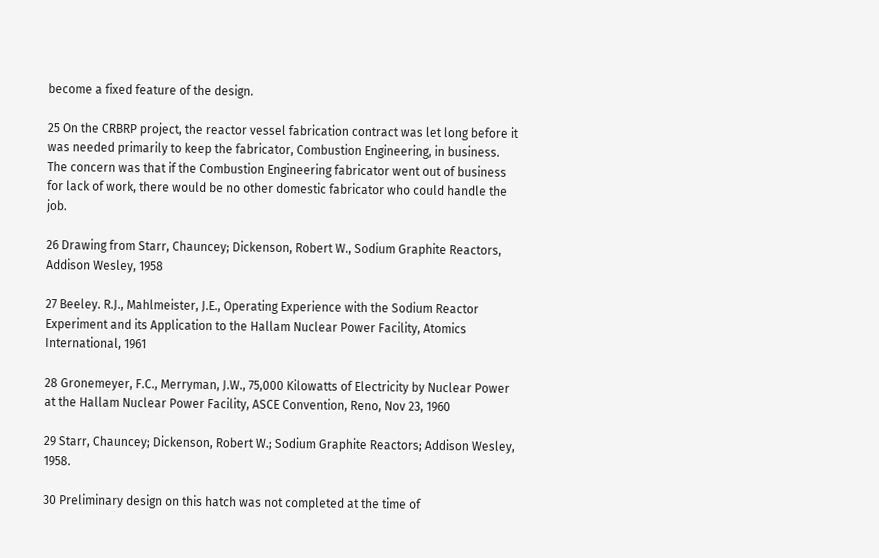become a fixed feature of the design.

25 On the CRBRP project, the reactor vessel fabrication contract was let long before it was needed primarily to keep the fabricator, Combustion Engineering, in business. The concern was that if the Combustion Engineering fabricator went out of business for lack of work, there would be no other domestic fabricator who could handle the job.

26 Drawing from Starr, Chauncey; Dickenson, Robert W., Sodium Graphite Reactors, Addison Wesley, 1958

27 Beeley. R.J., Mahlmeister, J.E., Operating Experience with the Sodium Reactor Experiment and its Application to the Hallam Nuclear Power Facility, Atomics International, 1961

28 Gronemeyer, F.C., Merryman, J.W., 75,000 Kilowatts of Electricity by Nuclear Power at the Hallam Nuclear Power Facility, ASCE Convention, Reno, Nov 23, 1960

29 Starr, Chauncey; Dickenson, Robert W.; Sodium Graphite Reactors; Addison Wesley, 1958.

30 Preliminary design on this hatch was not completed at the time of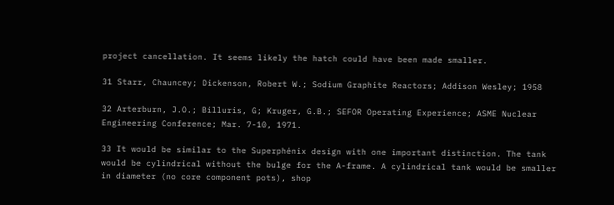project cancellation. It seems likely the hatch could have been made smaller.

31 Starr, Chauncey; Dickenson, Robert W.; Sodium Graphite Reactors; Addison Wesley; 1958

32 Arterburn, J.O.; Billuris, G; Kruger, G.B.; SEFOR Operating Experience; ASME Nuclear Engineering Conference; Mar. 7-10, 1971.

33 It would be similar to the Superphénix design with one important distinction. The tank would be cylindrical without the bulge for the A-frame. A cylindrical tank would be smaller in diameter (no core component pots), shop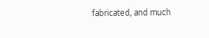fabricated, and much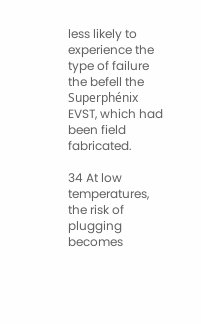less likely to experience the type of failure the befell the Superphénix EVST, which had been field fabricated.

34 At low temperatures, the risk of plugging becomes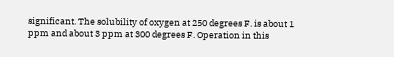significant. The solubility of oxygen at 250 degrees F. is about 1 ppm and about 3 ppm at 300 degrees F. Operation in this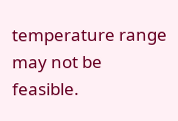temperature range may not be feasible.